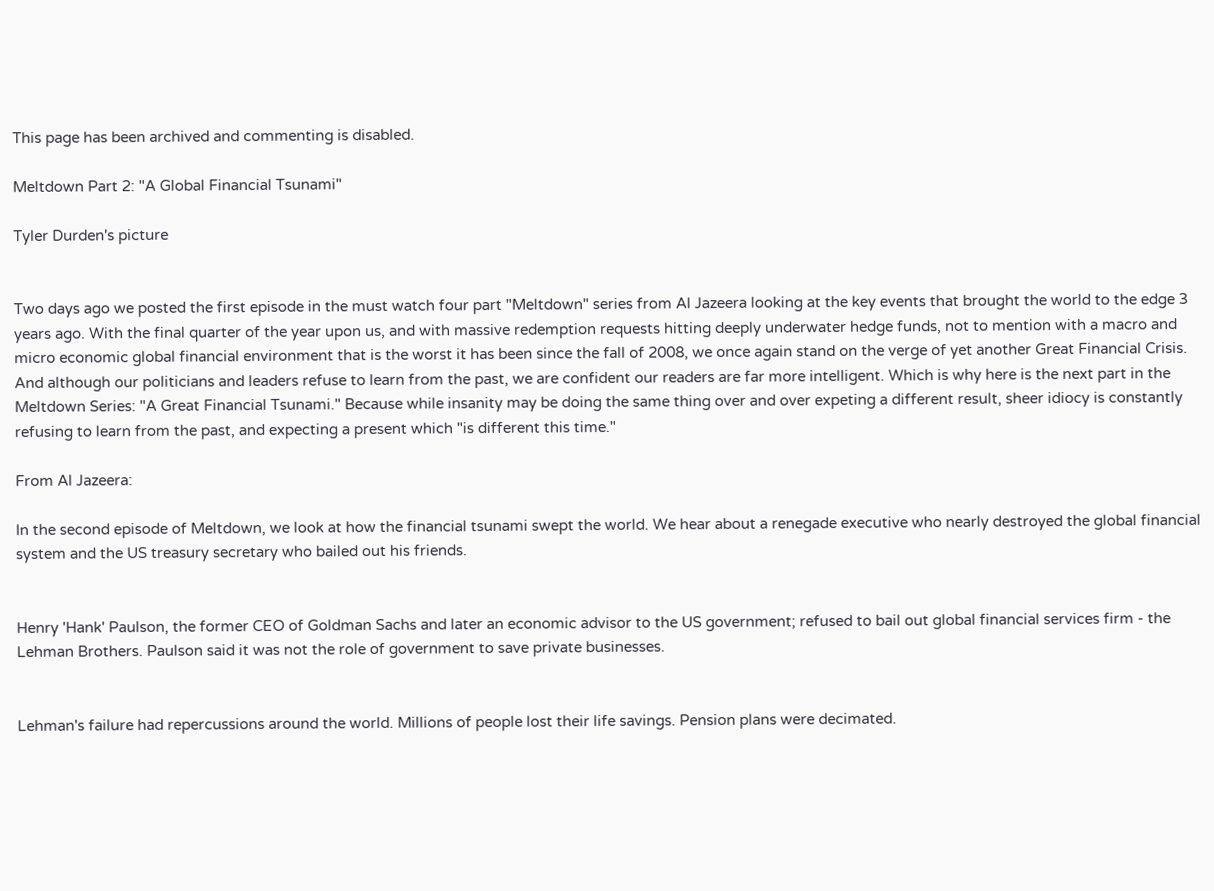This page has been archived and commenting is disabled.

Meltdown Part 2: "A Global Financial Tsunami"

Tyler Durden's picture


Two days ago we posted the first episode in the must watch four part "Meltdown" series from Al Jazeera looking at the key events that brought the world to the edge 3 years ago. With the final quarter of the year upon us, and with massive redemption requests hitting deeply underwater hedge funds, not to mention with a macro and micro economic global financial environment that is the worst it has been since the fall of 2008, we once again stand on the verge of yet another Great Financial Crisis. And although our politicians and leaders refuse to learn from the past, we are confident our readers are far more intelligent. Which is why here is the next part in the Meltdown Series: "A Great Financial Tsunami." Because while insanity may be doing the same thing over and over expeting a different result, sheer idiocy is constantly refusing to learn from the past, and expecting a present which "is different this time."

From Al Jazeera:

In the second episode of Meltdown, we look at how the financial tsunami swept the world. We hear about a renegade executive who nearly destroyed the global financial system and the US treasury secretary who bailed out his friends.


Henry 'Hank' Paulson, the former CEO of Goldman Sachs and later an economic advisor to the US government; refused to bail out global financial services firm - the Lehman Brothers. Paulson said it was not the role of government to save private businesses.


Lehman's failure had repercussions around the world. Millions of people lost their life savings. Pension plans were decimated.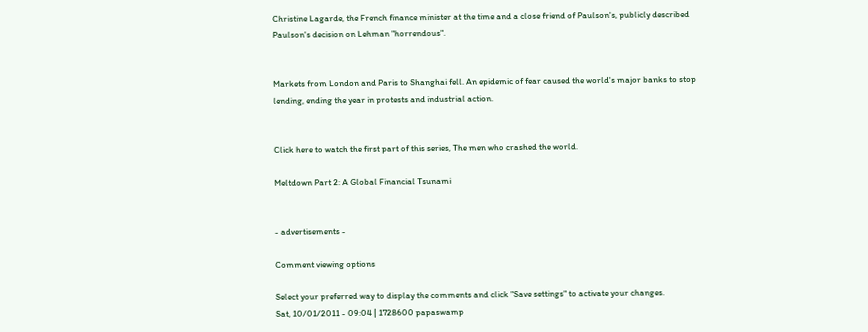Christine Lagarde, the French finance minister at the time and a close friend of Paulson's, publicly described Paulson's decision on Lehman "horrendous".


Markets from London and Paris to Shanghai fell. An epidemic of fear caused the world's major banks to stop lending, ending the year in protests and industrial action.


Click here to watch the first part of this series, The men who crashed the world.

Meltdown Part 2: A Global Financial Tsunami


- advertisements -

Comment viewing options

Select your preferred way to display the comments and click "Save settings" to activate your changes.
Sat, 10/01/2011 - 09:04 | 1728600 papaswamp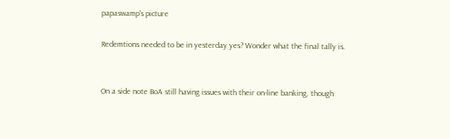papaswamp's picture

Redemtions needed to be in yesterday yes? Wonder what the final tally is.


On a side note BoA still having issues with their on-line banking, though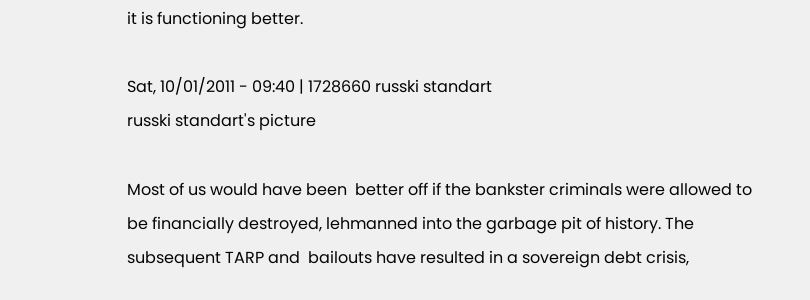it is functioning better.

Sat, 10/01/2011 - 09:40 | 1728660 russki standart
russki standart's picture

Most of us would have been  better off if the bankster criminals were allowed to be financially destroyed, lehmanned into the garbage pit of history. The subsequent TARP and  bailouts have resulted in a sovereign debt crisis,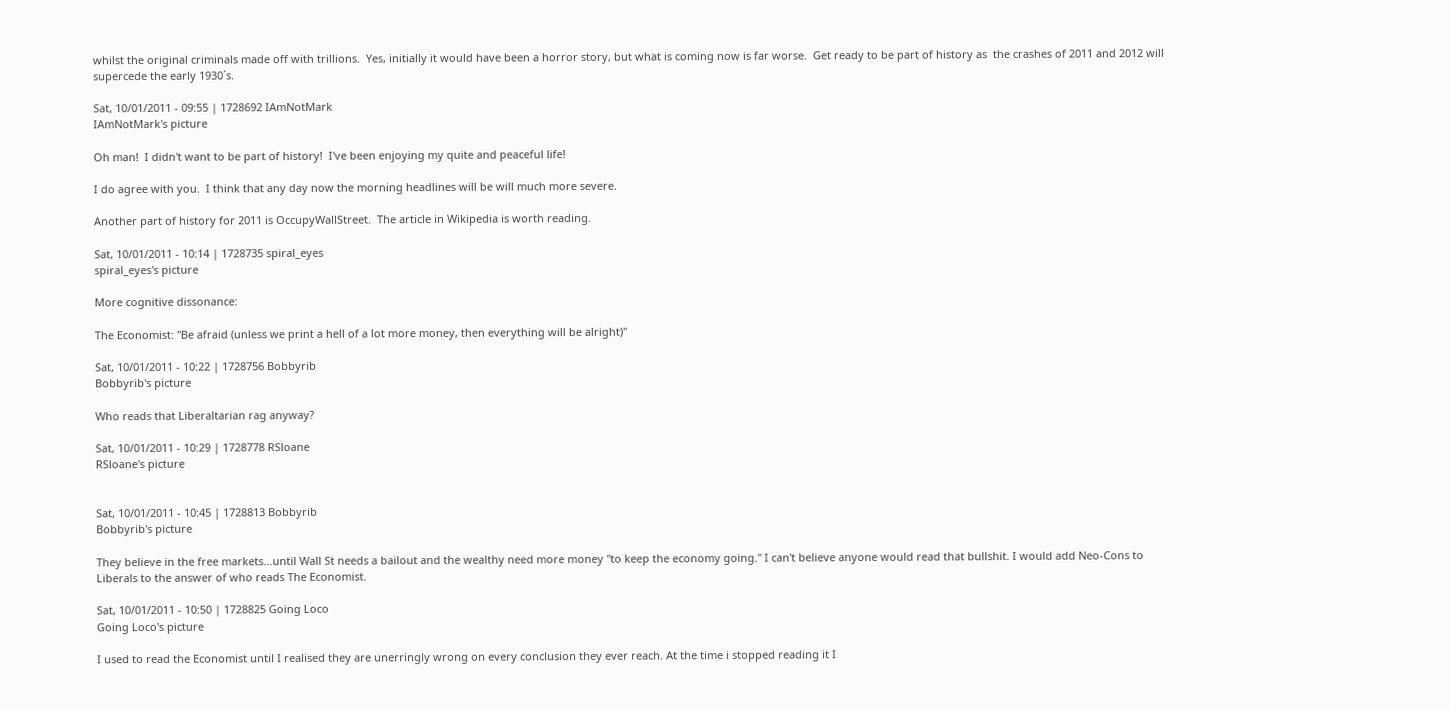whilst the original criminals made off with trillions.  Yes, initially it would have been a horror story, but what is coming now is far worse.  Get ready to be part of history as  the crashes of 2011 and 2012 will supercede the early 1930´s.

Sat, 10/01/2011 - 09:55 | 1728692 IAmNotMark
IAmNotMark's picture

Oh man!  I didn't want to be part of history!  I've been enjoying my quite and peaceful life!

I do agree with you.  I think that any day now the morning headlines will be will much more severe.

Another part of history for 2011 is OccupyWallStreet.  The article in Wikipedia is worth reading.

Sat, 10/01/2011 - 10:14 | 1728735 spiral_eyes
spiral_eyes's picture

More cognitive dissonance:

The Economist: "Be afraid (unless we print a hell of a lot more money, then everything will be alright)"

Sat, 10/01/2011 - 10:22 | 1728756 Bobbyrib
Bobbyrib's picture

Who reads that Liberaltarian rag anyway?

Sat, 10/01/2011 - 10:29 | 1728778 RSloane
RSloane's picture


Sat, 10/01/2011 - 10:45 | 1728813 Bobbyrib
Bobbyrib's picture

They believe in the free markets...until Wall St needs a bailout and the wealthy need more money "to keep the economy going." I can't believe anyone would read that bullshit. I would add Neo-Cons to Liberals to the answer of who reads The Economist.

Sat, 10/01/2011 - 10:50 | 1728825 Going Loco
Going Loco's picture

I used to read the Economist until I realised they are unerringly wrong on every conclusion they ever reach. At the time i stopped reading it I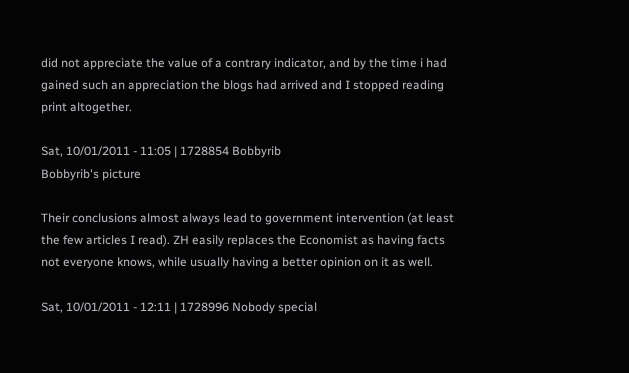did not appreciate the value of a contrary indicator, and by the time i had gained such an appreciation the blogs had arrived and I stopped reading print altogether.

Sat, 10/01/2011 - 11:05 | 1728854 Bobbyrib
Bobbyrib's picture

Their conclusions almost always lead to government intervention (at least the few articles I read). ZH easily replaces the Economist as having facts not everyone knows, while usually having a better opinion on it as well.

Sat, 10/01/2011 - 12:11 | 1728996 Nobody special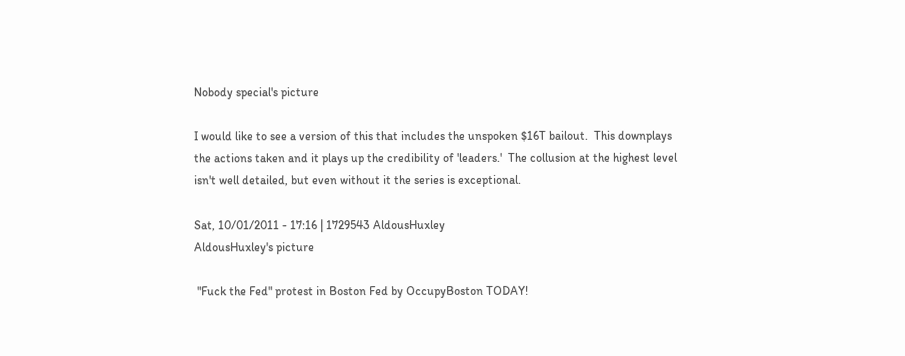Nobody special's picture

I would like to see a version of this that includes the unspoken $16T bailout.  This downplays the actions taken and it plays up the credibility of 'leaders.'  The collusion at the highest level isn't well detailed, but even without it the series is exceptional.

Sat, 10/01/2011 - 17:16 | 1729543 AldousHuxley
AldousHuxley's picture

 "Fuck the Fed" protest in Boston Fed by OccupyBoston TODAY!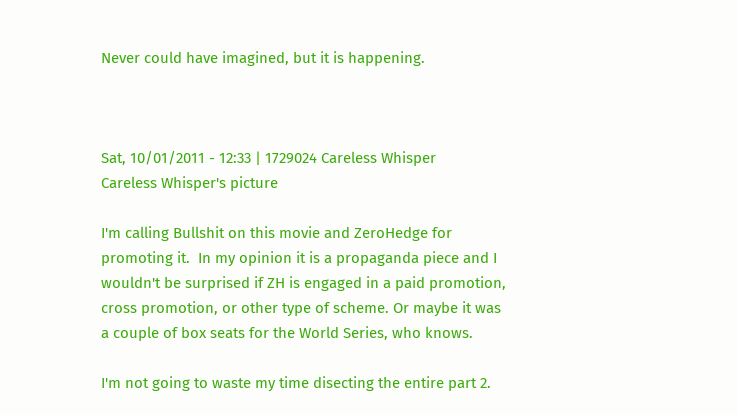Never could have imagined, but it is happening.



Sat, 10/01/2011 - 12:33 | 1729024 Careless Whisper
Careless Whisper's picture

I'm calling Bullshit on this movie and ZeroHedge for promoting it.  In my opinion it is a propaganda piece and I wouldn't be surprised if ZH is engaged in a paid promotion, cross promotion, or other type of scheme. Or maybe it was a couple of box seats for the World Series, who knows.

I'm not going to waste my time disecting the entire part 2.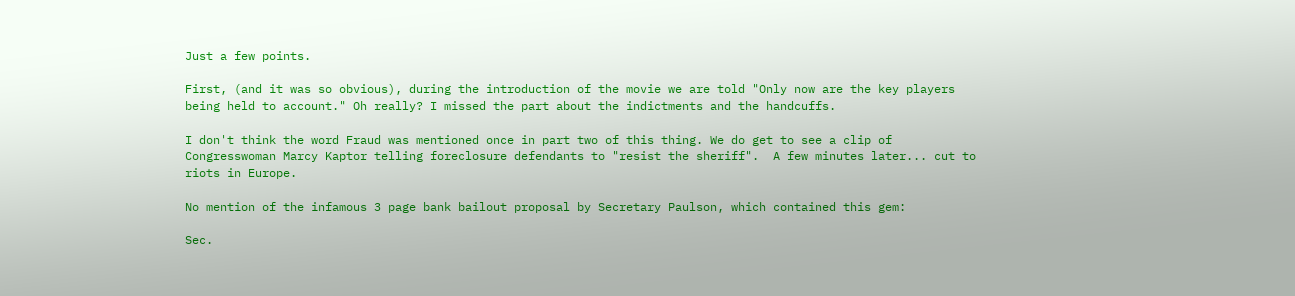Just a few points.

First, (and it was so obvious), during the introduction of the movie we are told "Only now are the key players being held to account." Oh really? I missed the part about the indictments and the handcuffs.

I don't think the word Fraud was mentioned once in part two of this thing. We do get to see a clip of Congresswoman Marcy Kaptor telling foreclosure defendants to "resist the sheriff".  A few minutes later... cut to riots in Europe.

No mention of the infamous 3 page bank bailout proposal by Secretary Paulson, which contained this gem:

Sec.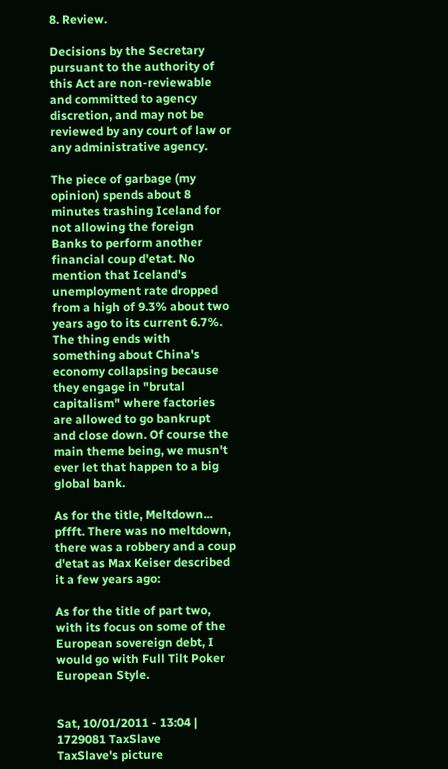8. Review.

Decisions by the Secretary pursuant to the authority of this Act are non-reviewable and committed to agency discretion, and may not be reviewed by any court of law or any administrative agency.

The piece of garbage (my opinion) spends about 8 minutes trashing Iceland for not allowing the foreign Banks to perform another financial coup d'etat. No mention that Iceland's unemployment rate dropped from a high of 9.3% about two years ago to its current 6.7%. The thing ends with something about China's economy collapsing because they engage in "brutal capitalism" where factories are allowed to go bankrupt and close down. Of course the main theme being, we musn't ever let that happen to a big global bank.

As for the title, Meltdown... pffft. There was no meltdown, there was a robbery and a coup d'etat as Max Keiser described it a few years ago:

As for the title of part two, with its focus on some of the European sovereign debt, I would go with Full Tilt Poker European Style.


Sat, 10/01/2011 - 13:04 | 1729081 TaxSlave
TaxSlave's picture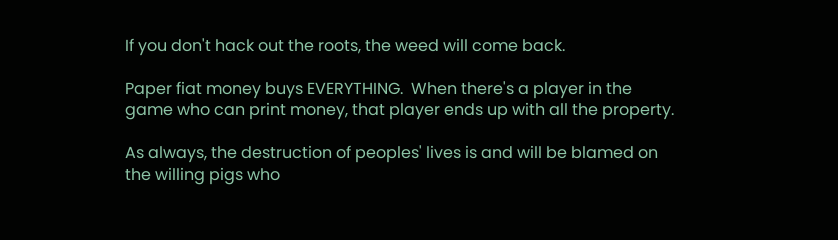If you don't hack out the roots, the weed will come back.

Paper fiat money buys EVERYTHING.  When there's a player in the game who can print money, that player ends up with all the property.

As always, the destruction of peoples' lives is and will be blamed on the willing pigs who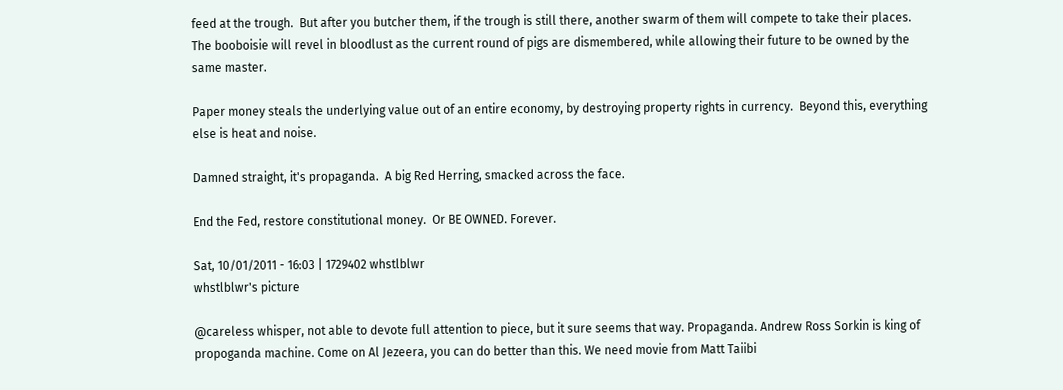feed at the trough.  But after you butcher them, if the trough is still there, another swarm of them will compete to take their places.  The booboisie will revel in bloodlust as the current round of pigs are dismembered, while allowing their future to be owned by the same master.

Paper money steals the underlying value out of an entire economy, by destroying property rights in currency.  Beyond this, everything else is heat and noise.

Damned straight, it's propaganda.  A big Red Herring, smacked across the face.

End the Fed, restore constitutional money.  Or BE OWNED. Forever.

Sat, 10/01/2011 - 16:03 | 1729402 whstlblwr
whstlblwr's picture

@careless whisper, not able to devote full attention to piece, but it sure seems that way. Propaganda. Andrew Ross Sorkin is king of propoganda machine. Come on Al Jezeera, you can do better than this. We need movie from Matt Taiibi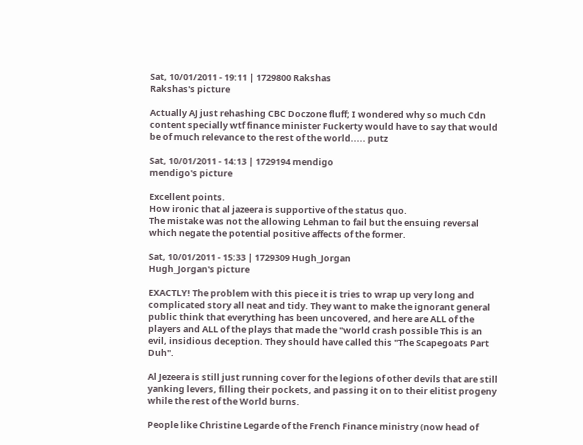Sat, 10/01/2011 - 19:11 | 1729800 Rakshas
Rakshas's picture

Actually AJ just rehashing CBC Doczone fluff; I wondered why so much Cdn content specially wtf finance minister Fuckerty would have to say that would be of much relevance to the rest of the world..... putz

Sat, 10/01/2011 - 14:13 | 1729194 mendigo
mendigo's picture

Excellent points.
How ironic that al jazeera is supportive of the status quo.
The mistake was not the allowing Lehman to fail but the ensuing reversal which negate the potential positive affects of the former.

Sat, 10/01/2011 - 15:33 | 1729309 Hugh_Jorgan
Hugh_Jorgan's picture

EXACTLY! The problem with this piece it is tries to wrap up very long and complicated story all neat and tidy. They want to make the ignorant general public think that everything has been uncovered, and here are ALL of the players and ALL of the plays that made the "world crash possible This is an evil, insidious deception. They should have called this "The Scapegoats Part Duh".

Al Jezeera is still just running cover for the legions of other devils that are still yanking levers, filling their pockets, and passing it on to their elitist progeny while the rest of the World burns.

People like Christine Legarde of the French Finance ministry (now head of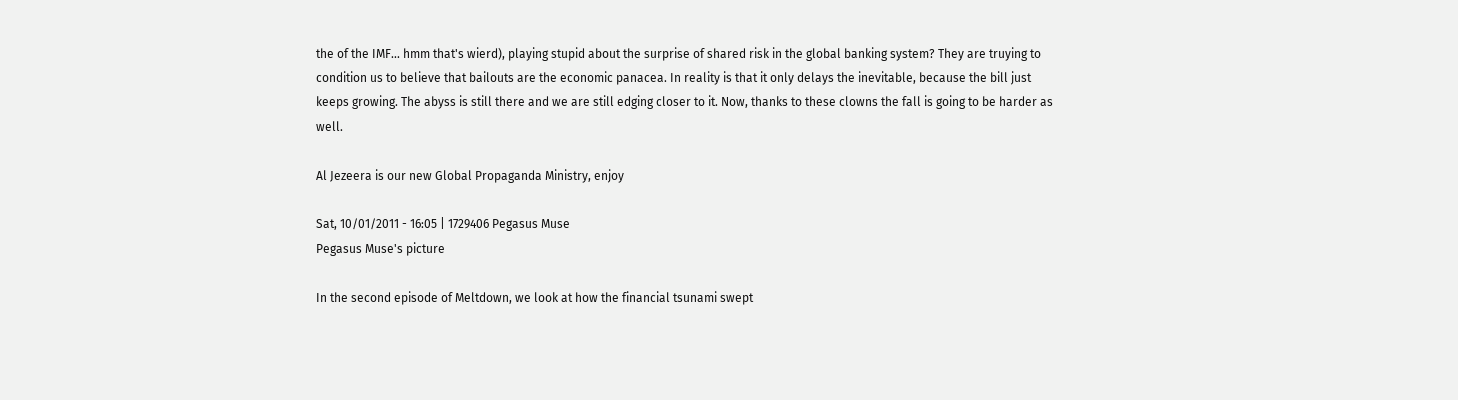the of the IMF... hmm that's wierd), playing stupid about the surprise of shared risk in the global banking system? They are truying to condition us to believe that bailouts are the economic panacea. In reality is that it only delays the inevitable, because the bill just keeps growing. The abyss is still there and we are still edging closer to it. Now, thanks to these clowns the fall is going to be harder as well.

Al Jezeera is our new Global Propaganda Ministry, enjoy

Sat, 10/01/2011 - 16:05 | 1729406 Pegasus Muse
Pegasus Muse's picture

In the second episode of Meltdown, we look at how the financial tsunami swept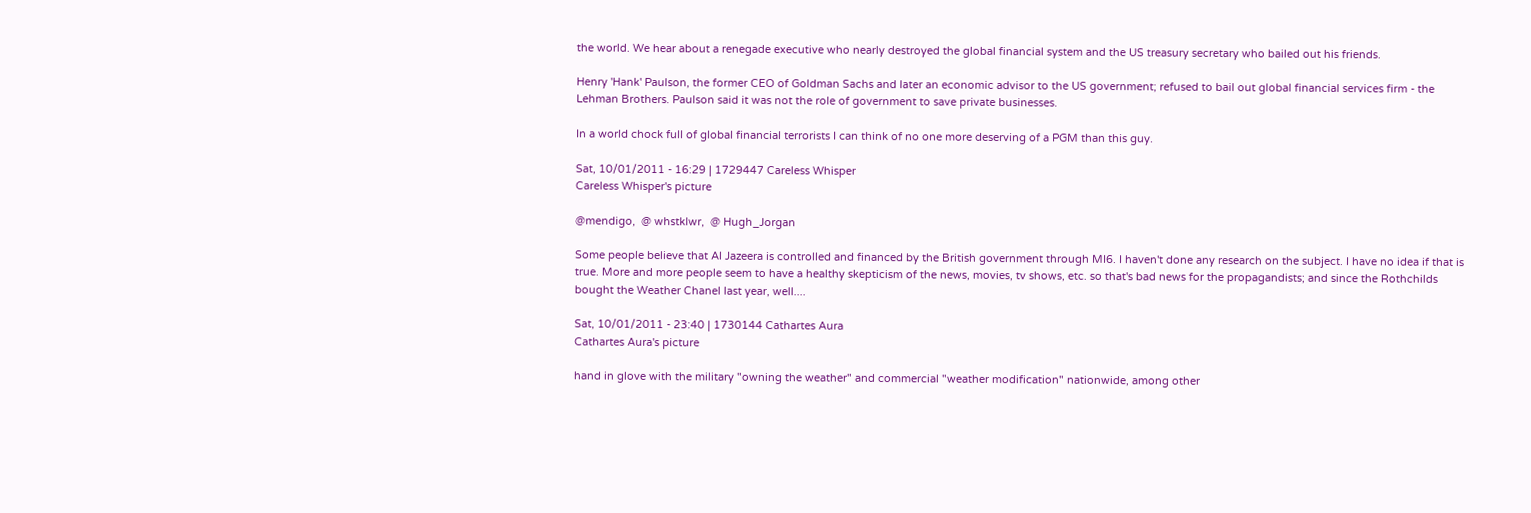the world. We hear about a renegade executive who nearly destroyed the global financial system and the US treasury secretary who bailed out his friends.

Henry 'Hank' Paulson, the former CEO of Goldman Sachs and later an economic advisor to the US government; refused to bail out global financial services firm - the Lehman Brothers. Paulson said it was not the role of government to save private businesses.

In a world chock full of global financial terrorists I can think of no one more deserving of a PGM than this guy.

Sat, 10/01/2011 - 16:29 | 1729447 Careless Whisper
Careless Whisper's picture

@mendigo,  @ whstklwr,  @ Hugh_Jorgan

Some people believe that Al Jazeera is controlled and financed by the British government through MI6. I haven't done any research on the subject. I have no idea if that is true. More and more people seem to have a healthy skepticism of the news, movies, tv shows, etc. so that's bad news for the propagandists; and since the Rothchilds bought the Weather Chanel last year, well....

Sat, 10/01/2011 - 23:40 | 1730144 Cathartes Aura
Cathartes Aura's picture

hand in glove with the military "owning the weather" and commercial "weather modification" nationwide, among other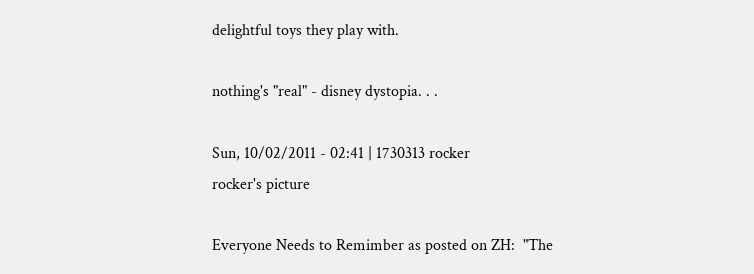delightful toys they play with.

nothing's "real" - disney dystopia. . .

Sun, 10/02/2011 - 02:41 | 1730313 rocker
rocker's picture

Everyone Needs to Remimber as posted on ZH:  "The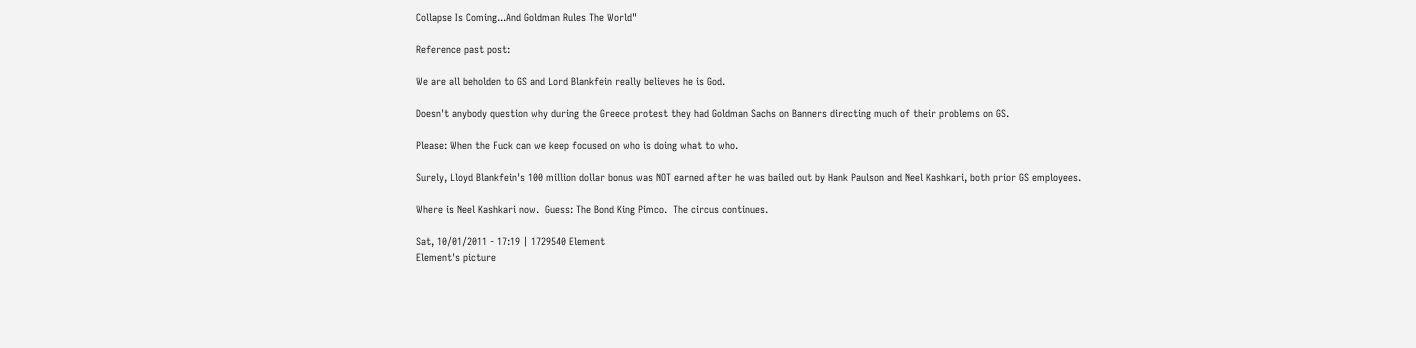Collapse Is Coming...And Goldman Rules The World"

Reference past post:

We are all beholden to GS and Lord Blankfein really believes he is God.

Doesn't anybody question why during the Greece protest they had Goldman Sachs on Banners directing much of their problems on GS.

Please: When the Fuck can we keep focused on who is doing what to who.

Surely, Lloyd Blankfein's 100 million dollar bonus was NOT earned after he was bailed out by Hank Paulson and Neel Kashkari, both prior GS employees.

Where is Neel Kashkari now.  Guess: The Bond King Pimco.  The circus continues.

Sat, 10/01/2011 - 17:19 | 1729540 Element
Element's picture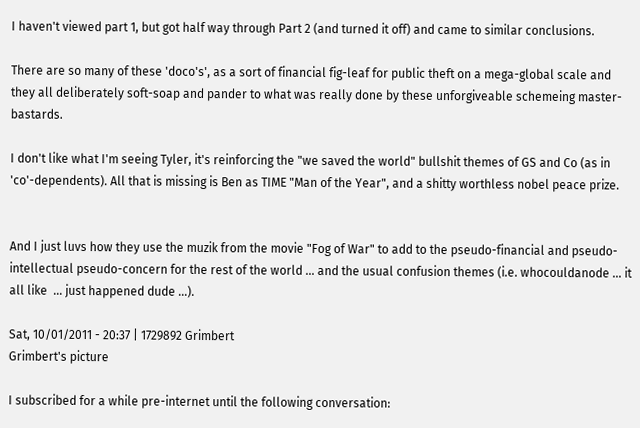I haven't viewed part 1, but got half way through Part 2 (and turned it off) and came to similar conclusions.

There are so many of these 'doco's', as a sort of financial fig-leaf for public theft on a mega-global scale and they all deliberately soft-soap and pander to what was really done by these unforgiveable schemeing master-bastards.

I don't like what I'm seeing Tyler, it's reinforcing the "we saved the world" bullshit themes of GS and Co (as in 'co'-dependents). All that is missing is Ben as TIME "Man of the Year", and a shitty worthless nobel peace prize.


And I just luvs how they use the muzik from the movie "Fog of War" to add to the pseudo-financial and pseudo-intellectual pseudo-concern for the rest of the world ... and the usual confusion themes (i.e. whocouldanode ... it all like  ... just happened dude ...).

Sat, 10/01/2011 - 20:37 | 1729892 Grimbert
Grimbert's picture

I subscribed for a while pre-internet until the following conversation: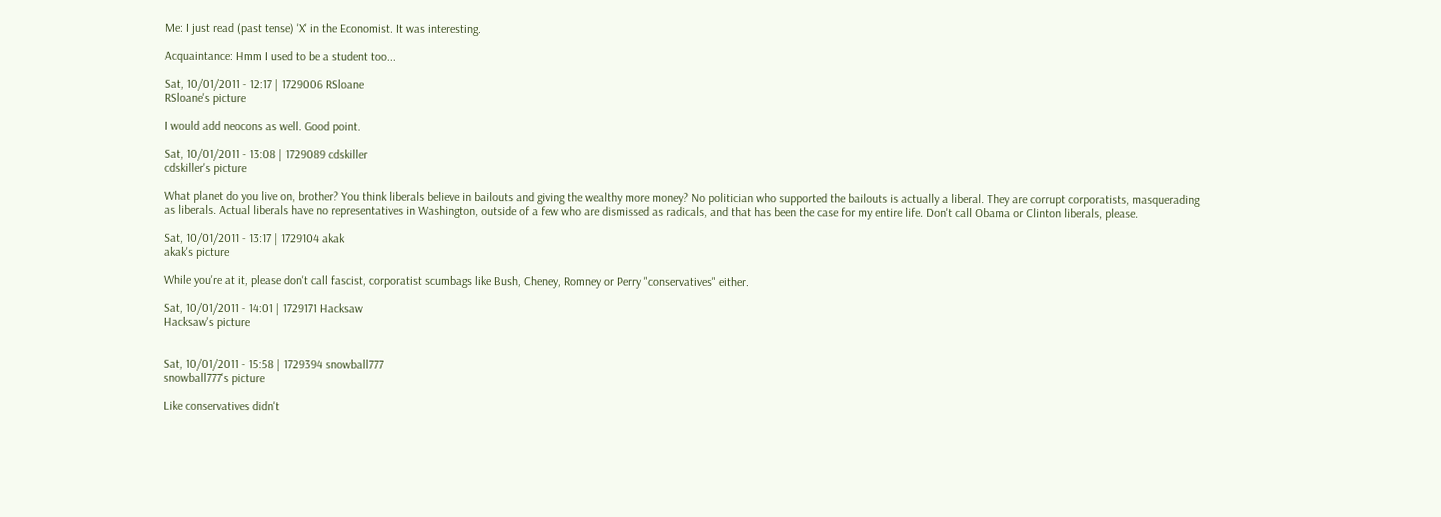Me: I just read (past tense) 'X' in the Economist. It was interesting.

Acquaintance: Hmm I used to be a student too...

Sat, 10/01/2011 - 12:17 | 1729006 RSloane
RSloane's picture

I would add neocons as well. Good point.

Sat, 10/01/2011 - 13:08 | 1729089 cdskiller
cdskiller's picture

What planet do you live on, brother? You think liberals believe in bailouts and giving the wealthy more money? No politician who supported the bailouts is actually a liberal. They are corrupt corporatists, masquerading as liberals. Actual liberals have no representatives in Washington, outside of a few who are dismissed as radicals, and that has been the case for my entire life. Don't call Obama or Clinton liberals, please.

Sat, 10/01/2011 - 13:17 | 1729104 akak
akak's picture

While you're at it, please don't call fascist, corporatist scumbags like Bush, Cheney, Romney or Perry "conservatives" either.

Sat, 10/01/2011 - 14:01 | 1729171 Hacksaw
Hacksaw's picture


Sat, 10/01/2011 - 15:58 | 1729394 snowball777
snowball777's picture

Like conservatives didn't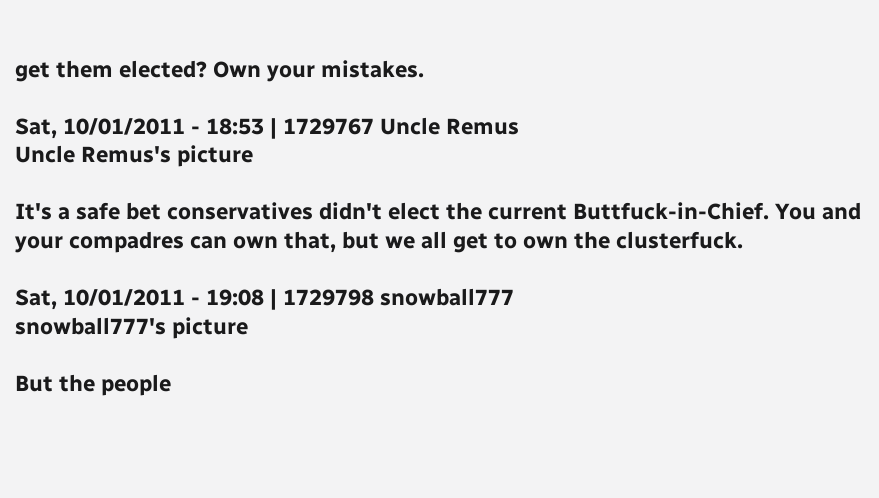get them elected? Own your mistakes.

Sat, 10/01/2011 - 18:53 | 1729767 Uncle Remus
Uncle Remus's picture

It's a safe bet conservatives didn't elect the current Buttfuck-in-Chief. You and your compadres can own that, but we all get to own the clusterfuck.

Sat, 10/01/2011 - 19:08 | 1729798 snowball777
snowball777's picture

But the people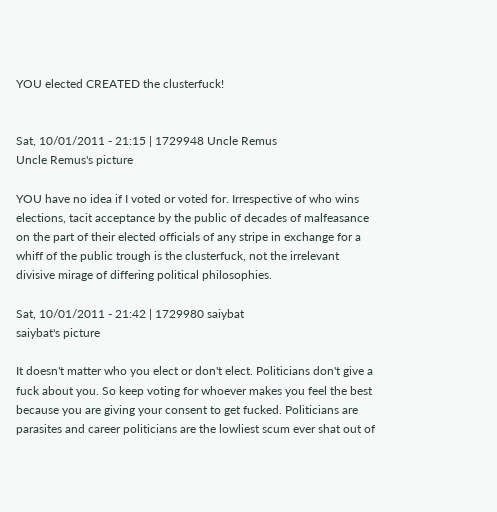YOU elected CREATED the clusterfuck!


Sat, 10/01/2011 - 21:15 | 1729948 Uncle Remus
Uncle Remus's picture

YOU have no idea if I voted or voted for. Irrespective of who wins elections, tacit acceptance by the public of decades of malfeasance on the part of their elected officials of any stripe in exchange for a whiff of the public trough is the clusterfuck, not the irrelevant divisive mirage of differing political philosophies.

Sat, 10/01/2011 - 21:42 | 1729980 saiybat
saiybat's picture

It doesn't matter who you elect or don't elect. Politicians don't give a fuck about you. So keep voting for whoever makes you feel the best because you are giving your consent to get fucked. Politicians are parasites and career politicians are the lowliest scum ever shat out of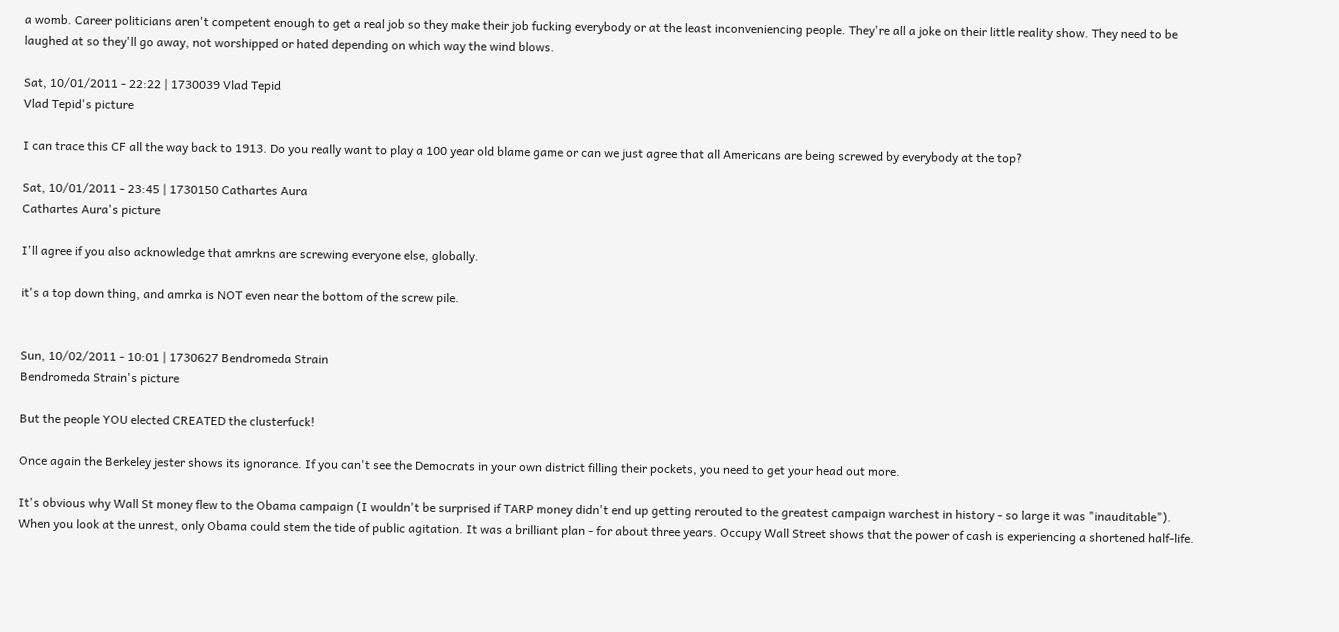a womb. Career politicians aren't competent enough to get a real job so they make their job fucking everybody or at the least inconveniencing people. They're all a joke on their little reality show. They need to be laughed at so they'll go away, not worshipped or hated depending on which way the wind blows.

Sat, 10/01/2011 - 22:22 | 1730039 Vlad Tepid
Vlad Tepid's picture

I can trace this CF all the way back to 1913. Do you really want to play a 100 year old blame game or can we just agree that all Americans are being screwed by everybody at the top?

Sat, 10/01/2011 - 23:45 | 1730150 Cathartes Aura
Cathartes Aura's picture

I'll agree if you also acknowledge that amrkns are screwing everyone else, globally.

it's a top down thing, and amrka is NOT even near the bottom of the screw pile.


Sun, 10/02/2011 - 10:01 | 1730627 Bendromeda Strain
Bendromeda Strain's picture

But the people YOU elected CREATED the clusterfuck!

Once again the Berkeley jester shows its ignorance. If you can't see the Democrats in your own district filling their pockets, you need to get your head out more.

It's obvious why Wall St money flew to the Obama campaign (I wouldn't be surprised if TARP money didn't end up getting rerouted to the greatest campaign warchest in history - so large it was "inauditable"). When you look at the unrest, only Obama could stem the tide of public agitation. It was a brilliant plan - for about three years. Occupy Wall Street shows that the power of cash is experiencing a shortened half-life.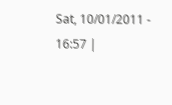Sat, 10/01/2011 - 16:57 |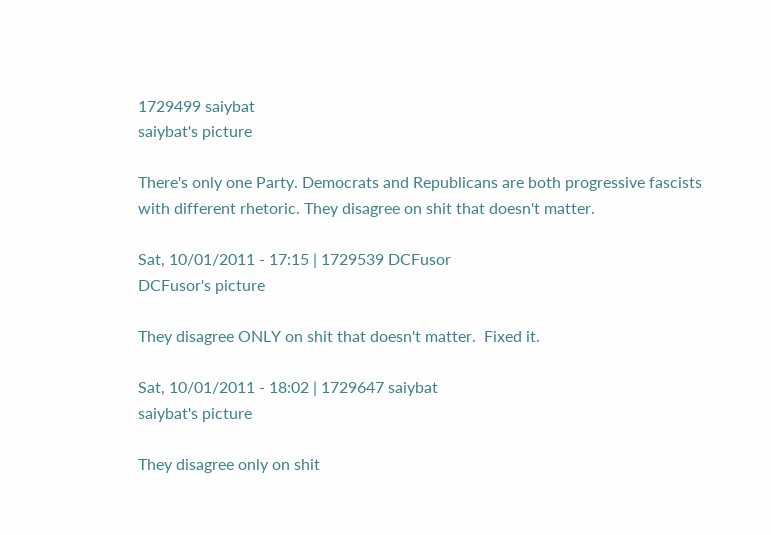1729499 saiybat
saiybat's picture

There's only one Party. Democrats and Republicans are both progressive fascists with different rhetoric. They disagree on shit that doesn't matter.

Sat, 10/01/2011 - 17:15 | 1729539 DCFusor
DCFusor's picture

They disagree ONLY on shit that doesn't matter.  Fixed it.

Sat, 10/01/2011 - 18:02 | 1729647 saiybat
saiybat's picture

They disagree only on shit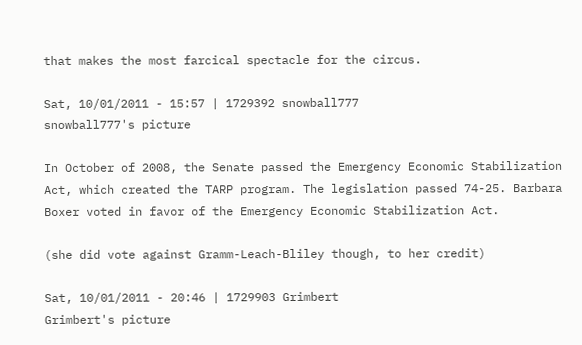that makes the most farcical spectacle for the circus.

Sat, 10/01/2011 - 15:57 | 1729392 snowball777
snowball777's picture

In October of 2008, the Senate passed the Emergency Economic Stabilization Act, which created the TARP program. The legislation passed 74-25. Barbara Boxer voted in favor of the Emergency Economic Stabilization Act.

(she did vote against Gramm-Leach-Bliley though, to her credit)

Sat, 10/01/2011 - 20:46 | 1729903 Grimbert
Grimbert's picture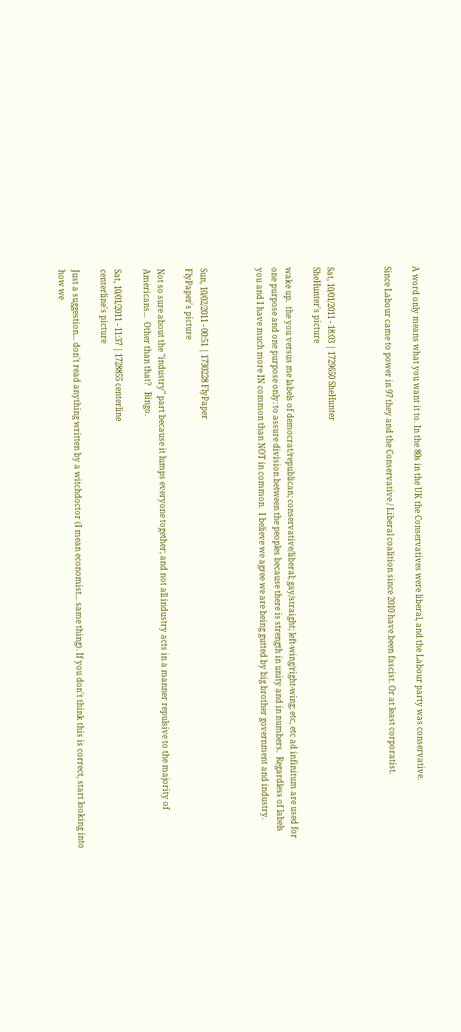A word only means what you want it to. In the 80s in the UK the Conservatives were liberal, and the Labour party was conservative.

Since Labour came to power in 97 they and the Conservative / Liberal coalition since 2010 have been fascist. Or at least corporatist.



Sat, 10/01/2011 - 18:03 | 1729650 SheHunter
SheHunter's picture

wake up.  the you versus me labels of democrat/republican; conservative/liberal; gay/straight; left-wing/right-wing; etc, etc ad infinitum are used for one purpose and one purpose only: to assure division between the peoples because there is strength in unity and in numbers.  Regardless of labels you and I have much more IN common than NOT in common.  I believe we agree we are being gutted by big brother government and industry.



Sun, 10/02/2011 - 00:51 | 1730228 FlyPaper
FlyPaper's picture

Not so sure about the "industry" part because it lumps everyone together; and not all industry acts in a manner repulsive to the majority of Americans...  Other than that?   Bingo.

Sat, 10/01/2011 - 11:37 | 1728855 centerline
centerline's picture

Just a suggestion... don't read anything written by a witchdoctor (I mean economist... same thing). If you don't think this is correct, start looking into how we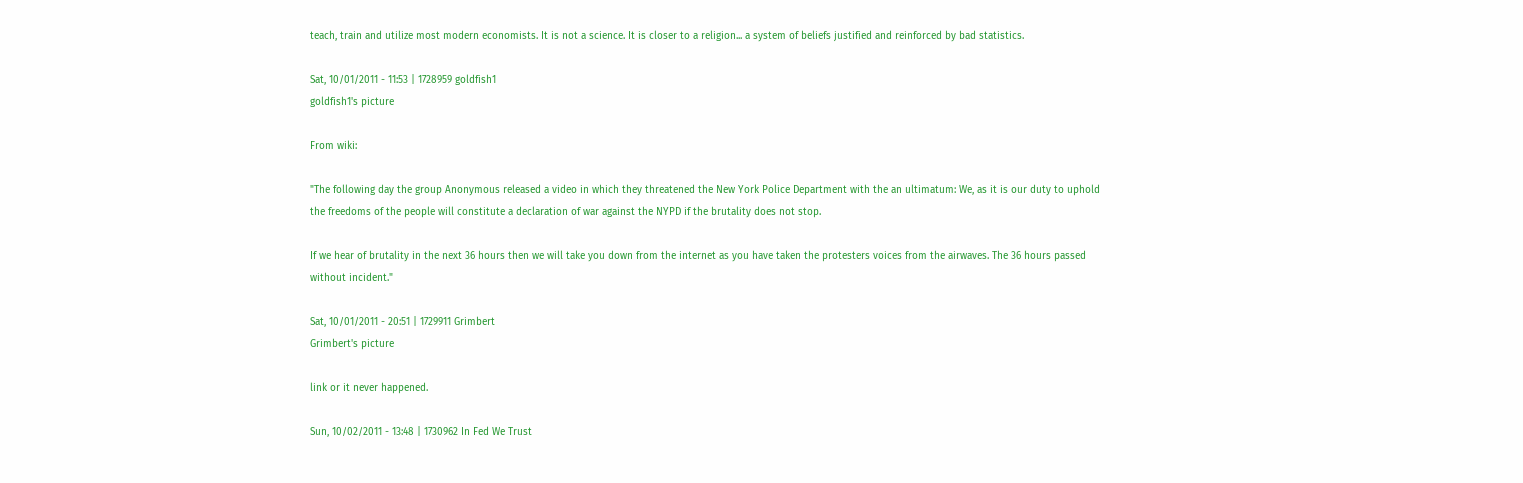teach, train and utilize most modern economists. It is not a science. It is closer to a religion... a system of beliefs justified and reinforced by bad statistics.

Sat, 10/01/2011 - 11:53 | 1728959 goldfish1
goldfish1's picture

From wiki:

"The following day the group Anonymous released a video in which they threatened the New York Police Department with the an ultimatum: We, as it is our duty to uphold the freedoms of the people will constitute a declaration of war against the NYPD if the brutality does not stop.

If we hear of brutality in the next 36 hours then we will take you down from the internet as you have taken the protesters voices from the airwaves. The 36 hours passed without incident."

Sat, 10/01/2011 - 20:51 | 1729911 Grimbert
Grimbert's picture

link or it never happened.

Sun, 10/02/2011 - 13:48 | 1730962 In Fed We Trust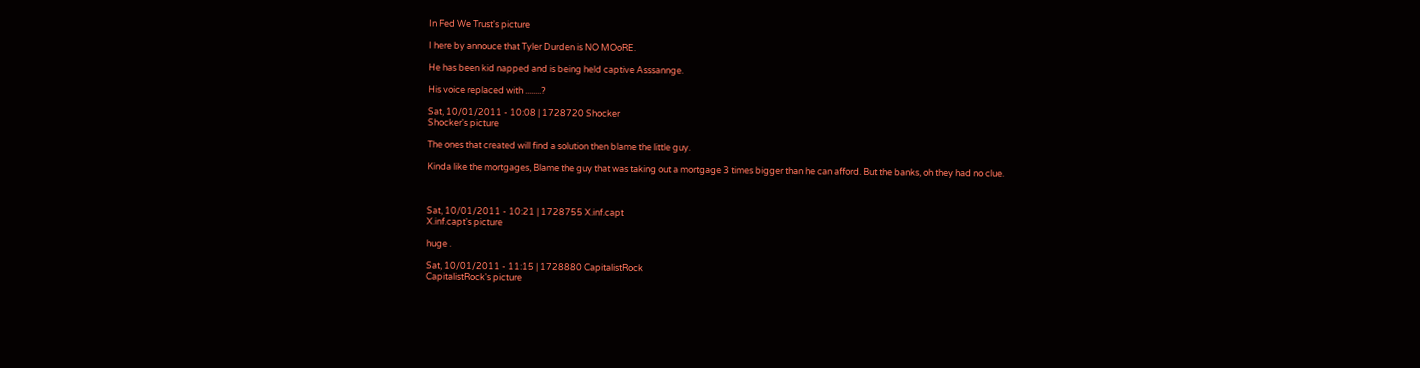In Fed We Trust's picture

I here by annouce that Tyler Durden is NO MOoRE.

He has been kid napped and is being held captive Asssannge.

His voice replaced with ........?

Sat, 10/01/2011 - 10:08 | 1728720 Shocker
Shocker's picture

The ones that created will find a solution then blame the little guy.

Kinda like the mortgages, Blame the guy that was taking out a mortgage 3 times bigger than he can afford. But the banks, oh they had no clue.



Sat, 10/01/2011 - 10:21 | 1728755 X.inf.capt
X.inf.capt's picture

huge .

Sat, 10/01/2011 - 11:15 | 1728880 CapitalistRock
CapitalistRock's picture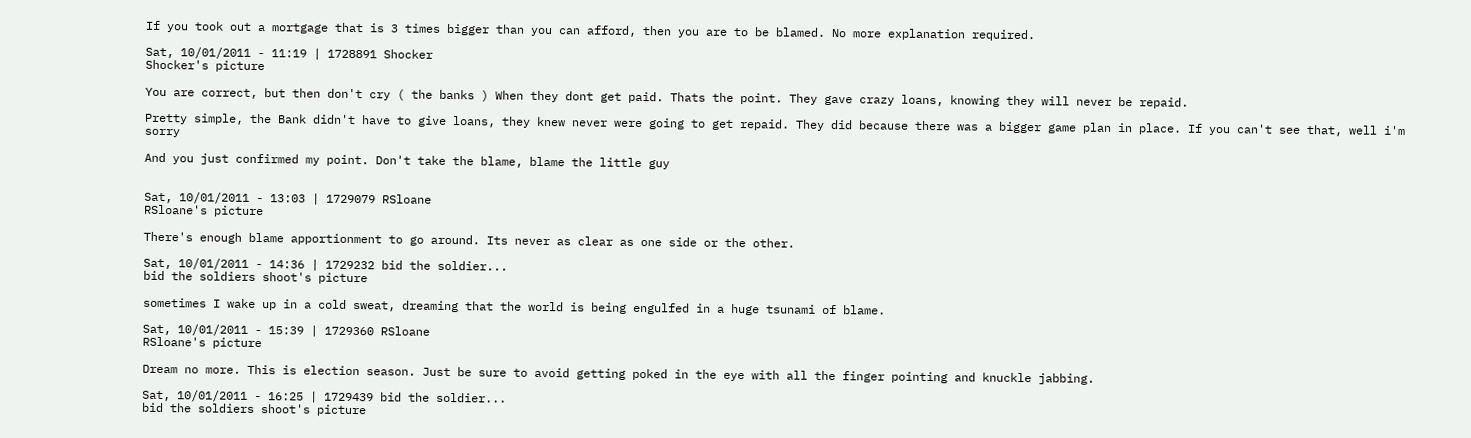If you took out a mortgage that is 3 times bigger than you can afford, then you are to be blamed. No more explanation required.

Sat, 10/01/2011 - 11:19 | 1728891 Shocker
Shocker's picture

You are correct, but then don't cry ( the banks ) When they dont get paid. Thats the point. They gave crazy loans, knowing they will never be repaid.

Pretty simple, the Bank didn't have to give loans, they knew never were going to get repaid. They did because there was a bigger game plan in place. If you can't see that, well i'm sorry

And you just confirmed my point. Don't take the blame, blame the little guy


Sat, 10/01/2011 - 13:03 | 1729079 RSloane
RSloane's picture

There's enough blame apportionment to go around. Its never as clear as one side or the other.

Sat, 10/01/2011 - 14:36 | 1729232 bid the soldier...
bid the soldiers shoot's picture

sometimes I wake up in a cold sweat, dreaming that the world is being engulfed in a huge tsunami of blame.

Sat, 10/01/2011 - 15:39 | 1729360 RSloane
RSloane's picture

Dream no more. This is election season. Just be sure to avoid getting poked in the eye with all the finger pointing and knuckle jabbing.

Sat, 10/01/2011 - 16:25 | 1729439 bid the soldier...
bid the soldiers shoot's picture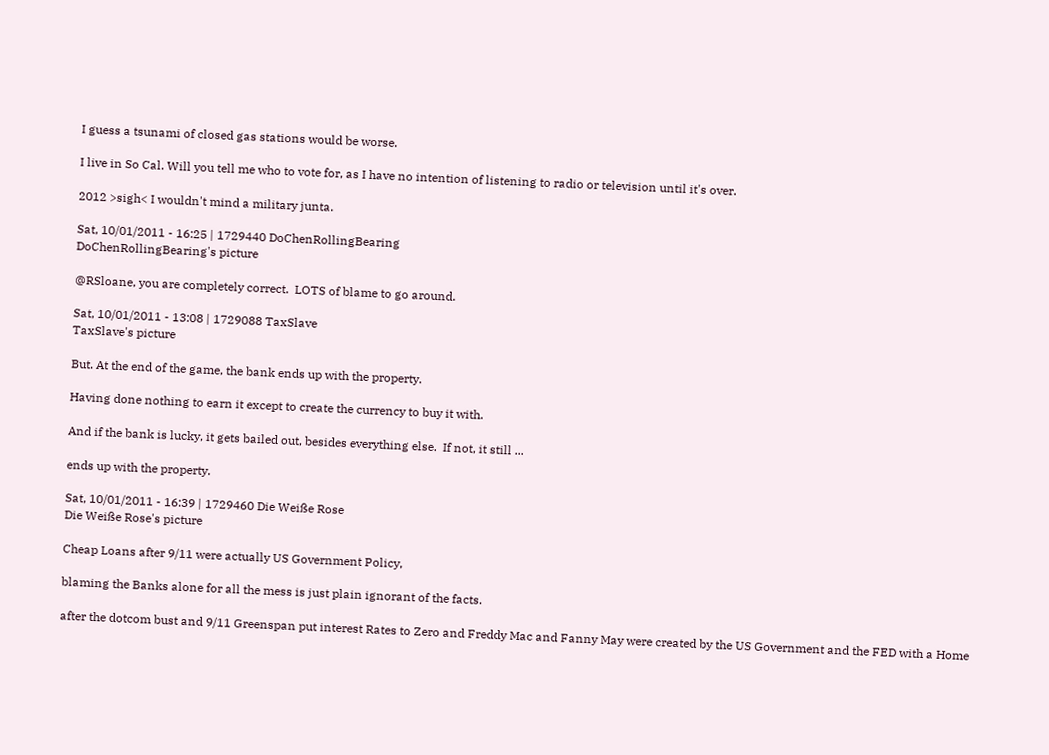I guess a tsunami of closed gas stations would be worse.

I live in So Cal. Will you tell me who to vote for, as I have no intention of listening to radio or television until it's over.

2012 >sigh< I wouldn't mind a military junta.

Sat, 10/01/2011 - 16:25 | 1729440 DoChenRollingBearing
DoChenRollingBearing's picture

@RSloane, you are completely correct.  LOTS of blame to go around.

Sat, 10/01/2011 - 13:08 | 1729088 TaxSlave
TaxSlave's picture

But. At the end of the game, the bank ends up with the property.

Having done nothing to earn it except to create the currency to buy it with.

And if the bank is lucky, it gets bailed out, besides everything else.  If not, it still ...

ends up with the property.

Sat, 10/01/2011 - 16:39 | 1729460 Die Weiße Rose
Die Weiße Rose's picture

Cheap Loans after 9/11 were actually US Government Policy,

blaming the Banks alone for all the mess is just plain ignorant of the facts.

after the dotcom bust and 9/11 Greenspan put interest Rates to Zero and Freddy Mac and Fanny May were created by the US Government and the FED with a Home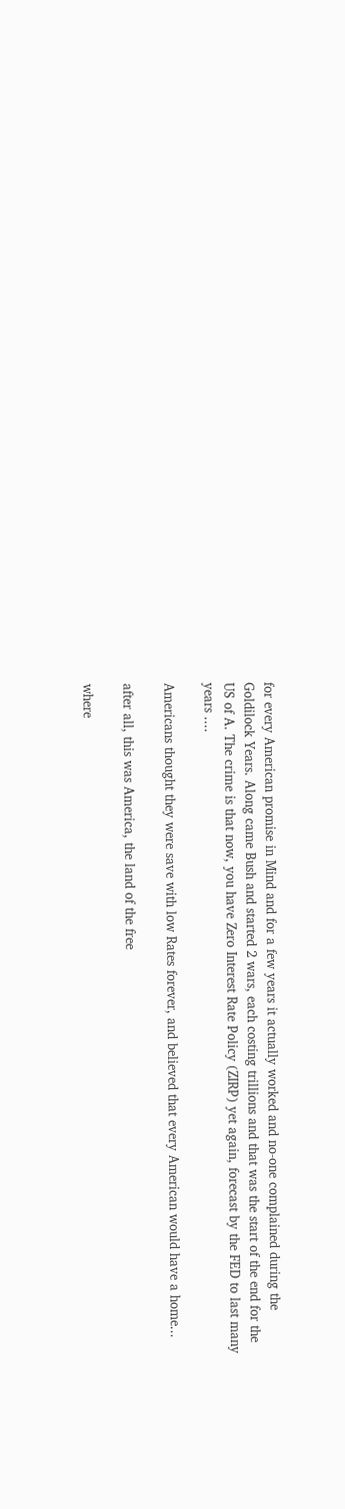for every American promise in Mind and for a few years it actually worked and no-one complained during the Goldilock Years. Along came Bush and started 2 wars, each costing trillions and that was the start of the end for the US of A. The crime is that now, you have Zero Interest Rate Policy (ZIRP) yet again, forecast by the FED to last many years ....

Americans thought they were save with low Rates forever, and believed that every American would have a home...

after all, this was America, the land of the free

where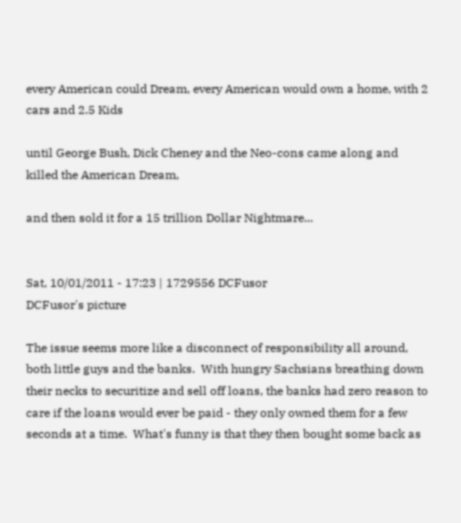every American could Dream, every American would own a home, with 2 cars and 2.5 Kids

until George Bush, Dick Cheney and the Neo-cons came along and killed the American Dream,

and then sold it for a 15 trillion Dollar Nightmare...


Sat, 10/01/2011 - 17:23 | 1729556 DCFusor
DCFusor's picture

The issue seems more like a disconnect of responsibility all around, both little guys and the banks.  With hungry Sachsians breathing down their necks to securitize and sell off loans, the banks had zero reason to care if the loans would ever be paid - they only owned them for a few seconds at a time.  What's funny is that they then bought some back as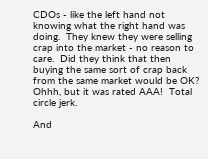CDOs - like the left hand not knowing what the right hand was doing.  They knew they were selling crap into the market - no reason to care.  Did they think that then buying the same sort of crap back from the same market would be OK?  Ohhh, but it was rated AAA!  Total circle jerk.

And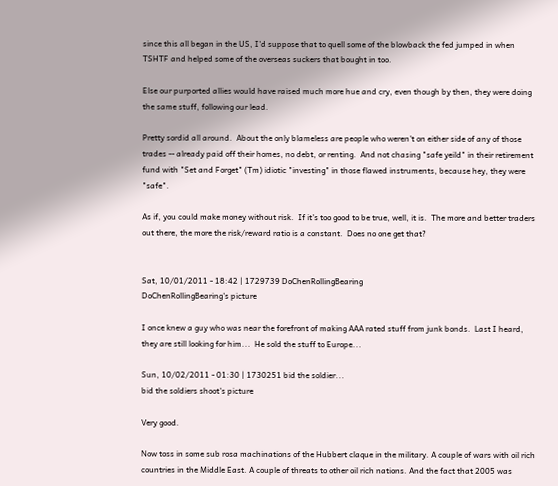since this all began in the US, I'd suppose that to quell some of the blowback the fed jumped in when TSHTF and helped some of the overseas suckers that bought in too.

Else our purported allies would have raised much more hue and cry, even though by then, they were doing the same stuff, following our lead.

Pretty sordid all around.  About the only blameless are people who weren't on either side of any of those trades -- already paid off their homes, no debt, or renting.  And not chasing "safe yeild" in their retirement fund with "Set and Forget" (Tm) idiotic "investing" in those flawed instruments, because hey, they were "safe".

As if, you could make money without risk.  If it's too good to be true, well, it is.  The more and better traders out there, the more the risk/reward ratio is a constant.  Does no one get that?


Sat, 10/01/2011 - 18:42 | 1729739 DoChenRollingBearing
DoChenRollingBearing's picture

I once knew a guy who was near the forefront of making AAA rated stuff from junk bonds.  Last I heard, they are still looking for him...  He sold the stuff to Europe...

Sun, 10/02/2011 - 01:30 | 1730251 bid the soldier...
bid the soldiers shoot's picture

Very good.

Now toss in some sub rosa machinations of the Hubbert claque in the military. A couple of wars with oil rich countries in the Middle East. A couple of threats to other oil rich nations. And the fact that 2005 was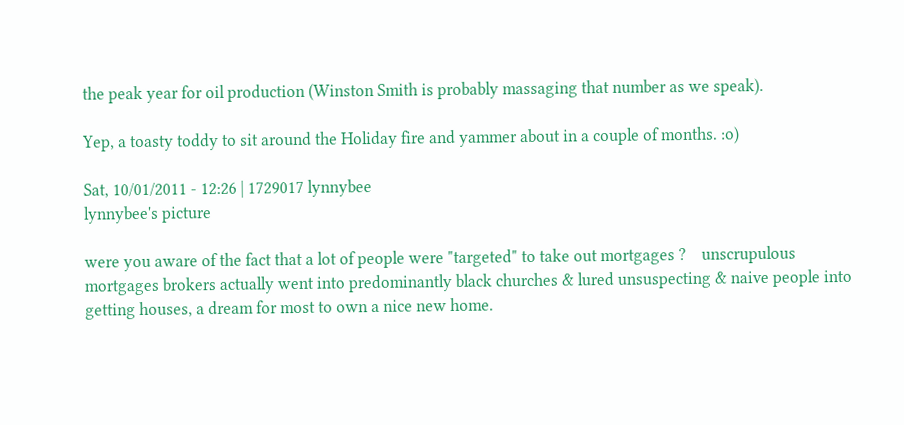the peak year for oil production (Winston Smith is probably massaging that number as we speak).

Yep, a toasty toddy to sit around the Holiday fire and yammer about in a couple of months. :o)

Sat, 10/01/2011 - 12:26 | 1729017 lynnybee
lynnybee's picture

were you aware of the fact that a lot of people were "targeted" to take out mortgages ?    unscrupulous mortgages brokers actually went into predominantly black churches & lured unsuspecting & naive people into getting houses, a dream for most to own a nice new home.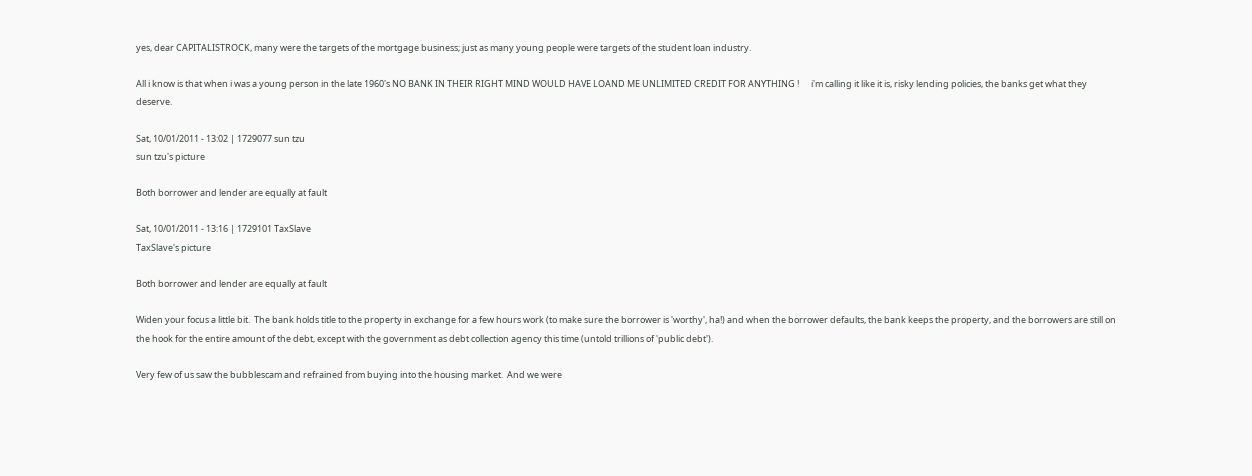yes, dear CAPITALISTROCK, many were the targets of the mortgage business; just as many young people were targets of the student loan industry.

All i know is that when i was a young person in the late 1960's NO BANK IN THEIR RIGHT MIND WOULD HAVE LOAND ME UNLIMITED CREDIT FOR ANYTHING !      i'm calling it like it is, risky lending policies, the banks get what they deserve.

Sat, 10/01/2011 - 13:02 | 1729077 sun tzu
sun tzu's picture

Both borrower and lender are equally at fault

Sat, 10/01/2011 - 13:16 | 1729101 TaxSlave
TaxSlave's picture

Both borrower and lender are equally at fault

Widen your focus a little bit.  The bank holds title to the property in exchange for a few hours work (to make sure the borrower is 'worthy', ha!) and when the borrower defaults, the bank keeps the property, and the borrowers are still on the hook for the entire amount of the debt, except with the government as debt collection agency this time (untold trillions of 'public debt').

Very few of us saw the bubblescam and refrained from buying into the housing market.  And we were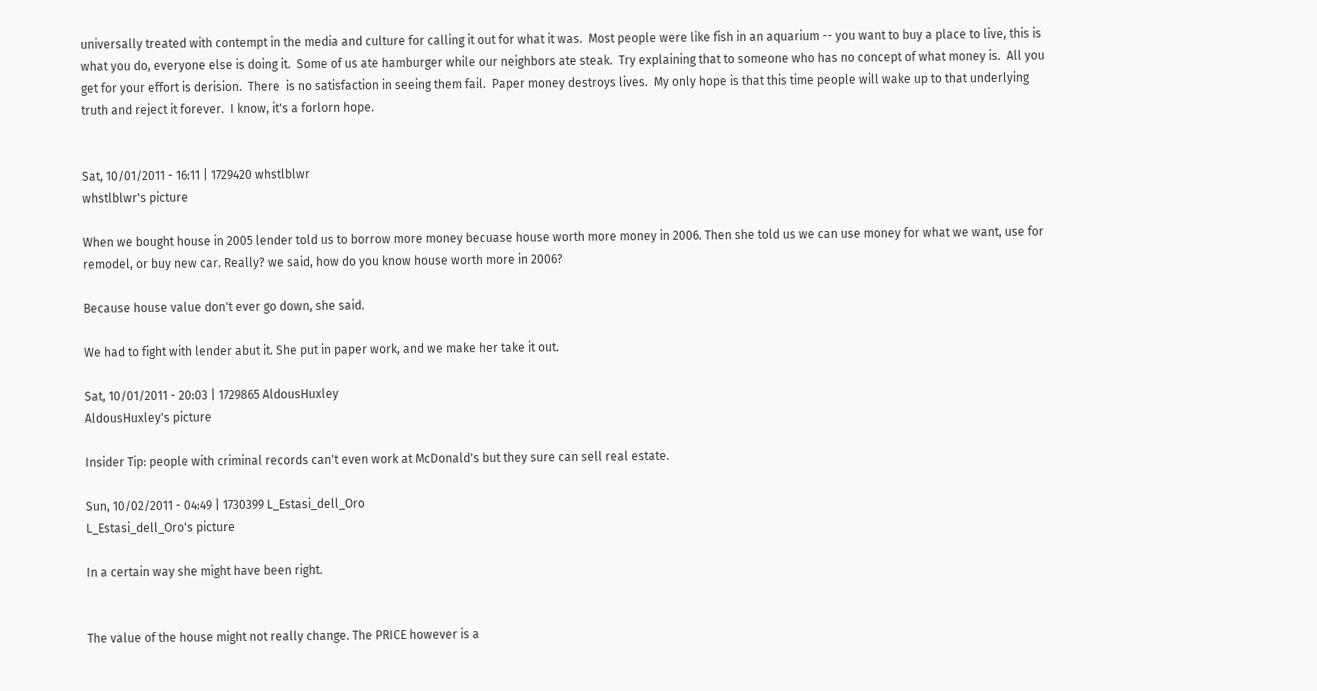universally treated with contempt in the media and culture for calling it out for what it was.  Most people were like fish in an aquarium -- you want to buy a place to live, this is what you do, everyone else is doing it.  Some of us ate hamburger while our neighbors ate steak.  Try explaining that to someone who has no concept of what money is.  All you get for your effort is derision.  There  is no satisfaction in seeing them fail.  Paper money destroys lives.  My only hope is that this time people will wake up to that underlying truth and reject it forever.  I know, it's a forlorn hope.


Sat, 10/01/2011 - 16:11 | 1729420 whstlblwr
whstlblwr's picture

When we bought house in 2005 lender told us to borrow more money becuase house worth more money in 2006. Then she told us we can use money for what we want, use for remodel, or buy new car. Really? we said, how do you know house worth more in 2006?

Because house value don't ever go down, she said.

We had to fight with lender abut it. She put in paper work, and we make her take it out.

Sat, 10/01/2011 - 20:03 | 1729865 AldousHuxley
AldousHuxley's picture

Insider Tip: people with criminal records can't even work at McDonald's but they sure can sell real estate.

Sun, 10/02/2011 - 04:49 | 1730399 L_Estasi_dell_Oro
L_Estasi_dell_Oro's picture

In a certain way she might have been right.


The value of the house might not really change. The PRICE however is a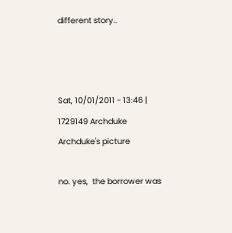different story..



Sat, 10/01/2011 - 13:46 | 1729149 Archduke
Archduke's picture

no. yes,  the borrower was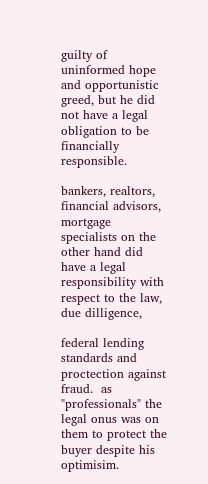guilty of uninformed hope and opportunistic greed, but he did not have a legal obligation to be financially responsible.

bankers, realtors, financial advisors, mortgage specialists on the other hand did have a legal responsibility with respect to the law, due dilligence,

federal lending standards and proctection against fraud.  as "professionals" the legal onus was on them to protect the buyer despite his optimisim.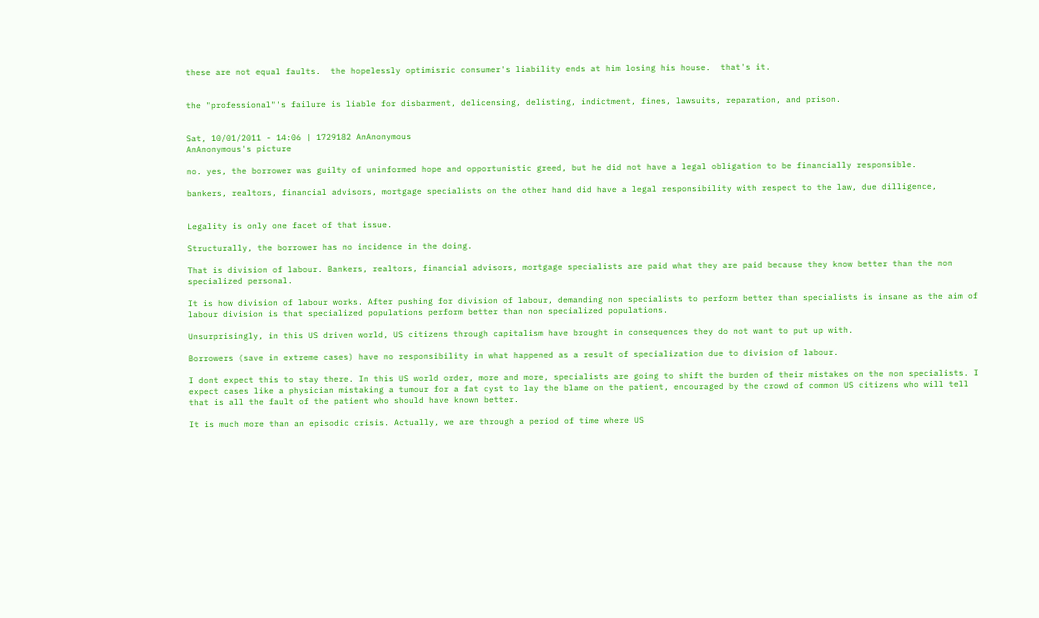these are not equal faults.  the hopelessly optimisric consumer's liability ends at him losing his house.  that's it.


the "professional"'s failure is liable for disbarment, delicensing, delisting, indictment, fines, lawsuits, reparation, and prison.


Sat, 10/01/2011 - 14:06 | 1729182 AnAnonymous
AnAnonymous's picture

no. yes, the borrower was guilty of uninformed hope and opportunistic greed, but he did not have a legal obligation to be financially responsible.

bankers, realtors, financial advisors, mortgage specialists on the other hand did have a legal responsibility with respect to the law, due dilligence,


Legality is only one facet of that issue.

Structurally, the borrower has no incidence in the doing.

That is division of labour. Bankers, realtors, financial advisors, mortgage specialists are paid what they are paid because they know better than the non specialized personal.

It is how division of labour works. After pushing for division of labour, demanding non specialists to perform better than specialists is insane as the aim of labour division is that specialized populations perform better than non specialized populations.

Unsurprisingly, in this US driven world, US citizens through capitalism have brought in consequences they do not want to put up with.

Borrowers (save in extreme cases) have no responsibility in what happened as a result of specialization due to division of labour.

I dont expect this to stay there. In this US world order, more and more, specialists are going to shift the burden of their mistakes on the non specialists. I expect cases like a physician mistaking a tumour for a fat cyst to lay the blame on the patient, encouraged by the crowd of common US citizens who will tell that is all the fault of the patient who should have known better.

It is much more than an episodic crisis. Actually, we are through a period of time where US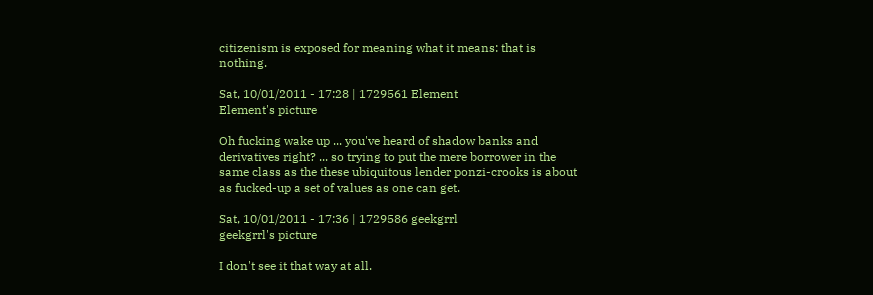citizenism is exposed for meaning what it means: that is nothing.

Sat, 10/01/2011 - 17:28 | 1729561 Element
Element's picture

Oh fucking wake up ... you've heard of shadow banks and derivatives right? ... so trying to put the mere borrower in the same class as the these ubiquitous lender ponzi-crooks is about as fucked-up a set of values as one can get.

Sat, 10/01/2011 - 17:36 | 1729586 geekgrrl
geekgrrl's picture

I don't see it that way at all.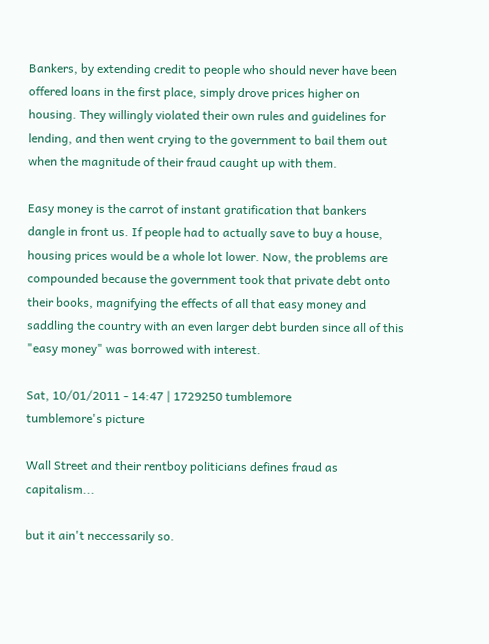Bankers, by extending credit to people who should never have been offered loans in the first place, simply drove prices higher on housing. They willingly violated their own rules and guidelines for lending, and then went crying to the government to bail them out when the magnitude of their fraud caught up with them.

Easy money is the carrot of instant gratification that bankers dangle in front us. If people had to actually save to buy a house, housing prices would be a whole lot lower. Now, the problems are compounded because the government took that private debt onto their books, magnifying the effects of all that easy money and saddling the country with an even larger debt burden since all of this "easy money" was borrowed with interest.

Sat, 10/01/2011 - 14:47 | 1729250 tumblemore
tumblemore's picture

Wall Street and their rentboy politicians defines fraud as capitalism...

but it ain't neccessarily so.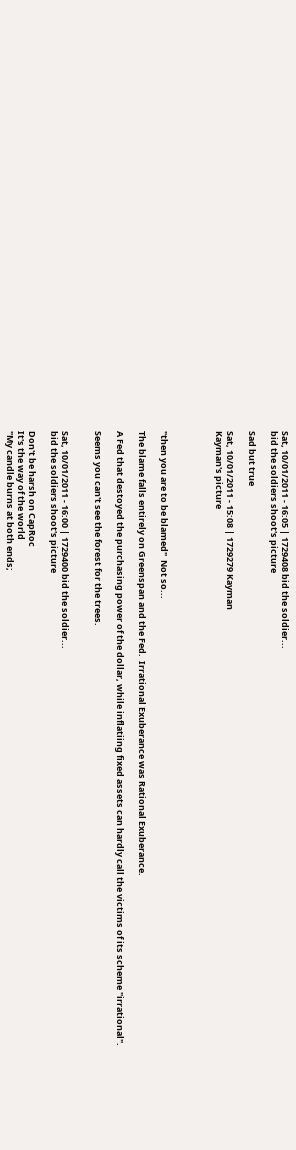Sat, 10/01/2011 - 16:05 | 1729408 bid the soldier...
bid the soldiers shoot's picture

Sad but true

Sat, 10/01/2011 - 15:08 | 1729279 Kayman
Kayman's picture




"then you are to be blamed"  Not so...

The blame falls entirely on Greenspan and the Fed.  Irrational Exuberance was Rational Exuberance.

A Fed that destoyed the purchasing power of the dollar, while inflatiing fixed assets can hardly call the victims of its scheme "irrational".

Seems you can't see the forest for the trees.


Sat, 10/01/2011 - 16:00 | 1729400 bid the soldier...
bid the soldiers shoot's picture

Don't be harsh on CapRoc
It's the way of the world
"My candle burns at both ends;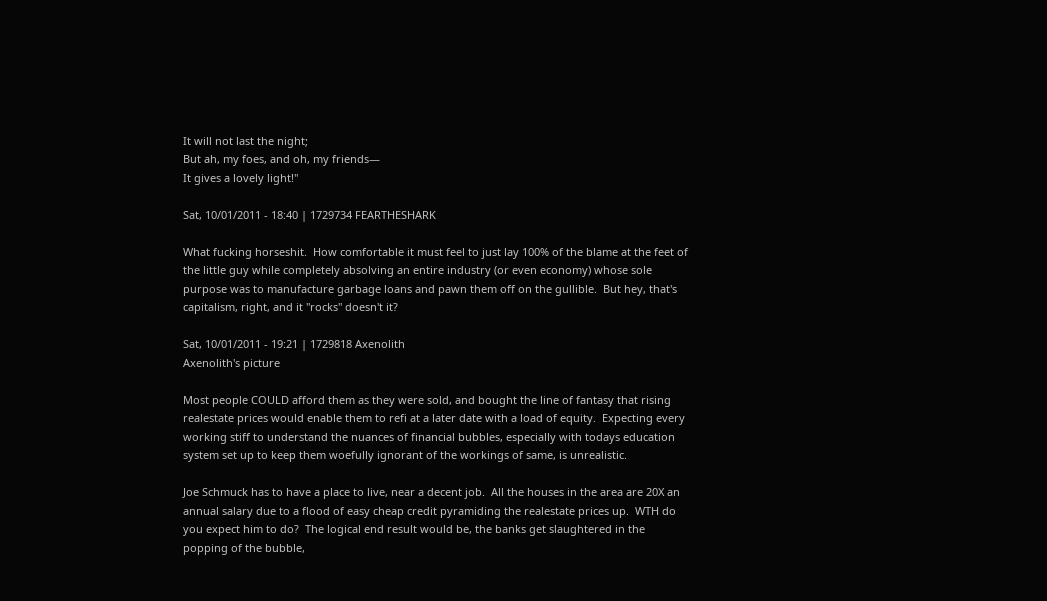It will not last the night;
But ah, my foes, and oh, my friends—
It gives a lovely light!"

Sat, 10/01/2011 - 18:40 | 1729734 FEARTHESHARK

What fucking horseshit.  How comfortable it must feel to just lay 100% of the blame at the feet of the little guy while completely absolving an entire industry (or even economy) whose sole purpose was to manufacture garbage loans and pawn them off on the gullible.  But hey, that's capitalism, right, and it "rocks" doesn't it?

Sat, 10/01/2011 - 19:21 | 1729818 Axenolith
Axenolith's picture

Most people COULD afford them as they were sold, and bought the line of fantasy that rising realestate prices would enable them to refi at a later date with a load of equity.  Expecting every working stiff to understand the nuances of financial bubbles, especially with todays education system set up to keep them woefully ignorant of the workings of same, is unrealistic.

Joe Schmuck has to have a place to live, near a decent job.  All the houses in the area are 20X an annual salary due to a flood of easy cheap credit pyramiding the realestate prices up.  WTH do you expect him to do?  The logical end result would be, the banks get slaughtered in the popping of the bubble,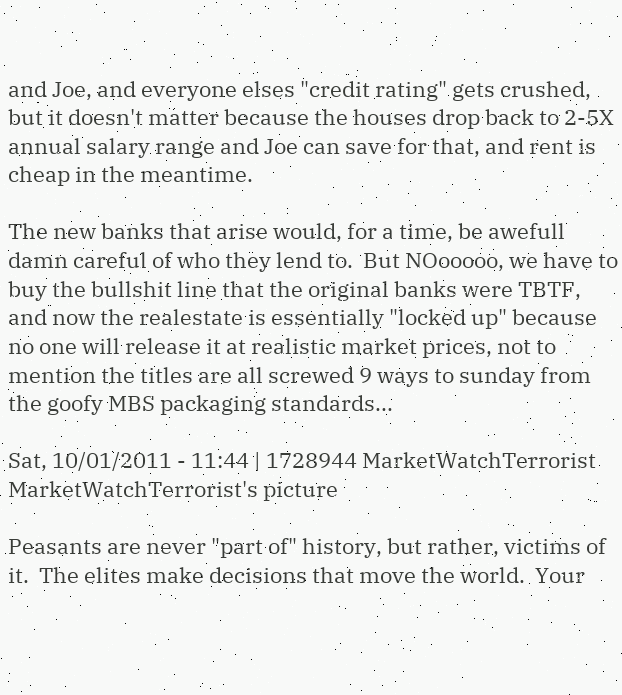and Joe, and everyone elses "credit rating" gets crushed, but it doesn't matter because the houses drop back to 2-5X annual salary range and Joe can save for that, and rent is cheap in the meantime.

The new banks that arise would, for a time, be awefull damn careful of who they lend to.  But NOooooo, we have to buy the bullshit line that the original banks were TBTF, and now the realestate is essentially "locked up" because no one will release it at realistic market prices, not to mention the titles are all screwed 9 ways to sunday from the goofy MBS packaging standards...

Sat, 10/01/2011 - 11:44 | 1728944 MarketWatchTerrorist
MarketWatchTerrorist's picture

Peasants are never "part of" history, but rather, victims of it.  The elites make decisions that move the world.  Your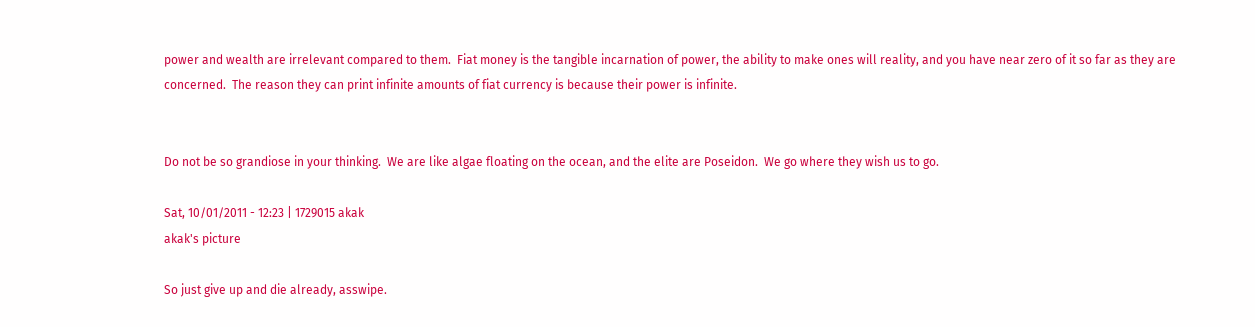power and wealth are irrelevant compared to them.  Fiat money is the tangible incarnation of power, the ability to make ones will reality, and you have near zero of it so far as they are concerned.  The reason they can print infinite amounts of fiat currency is because their power is infinite.


Do not be so grandiose in your thinking.  We are like algae floating on the ocean, and the elite are Poseidon.  We go where they wish us to go.

Sat, 10/01/2011 - 12:23 | 1729015 akak
akak's picture

So just give up and die already, asswipe.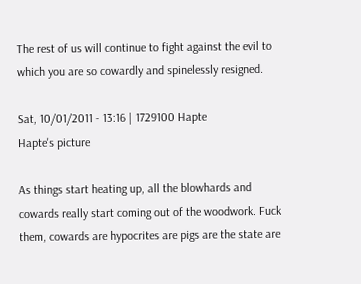The rest of us will continue to fight against the evil to which you are so cowardly and spinelessly resigned.

Sat, 10/01/2011 - 13:16 | 1729100 Hapte
Hapte's picture

As things start heating up, all the blowhards and cowards really start coming out of the woodwork. Fuck them, cowards are hypocrites are pigs are the state are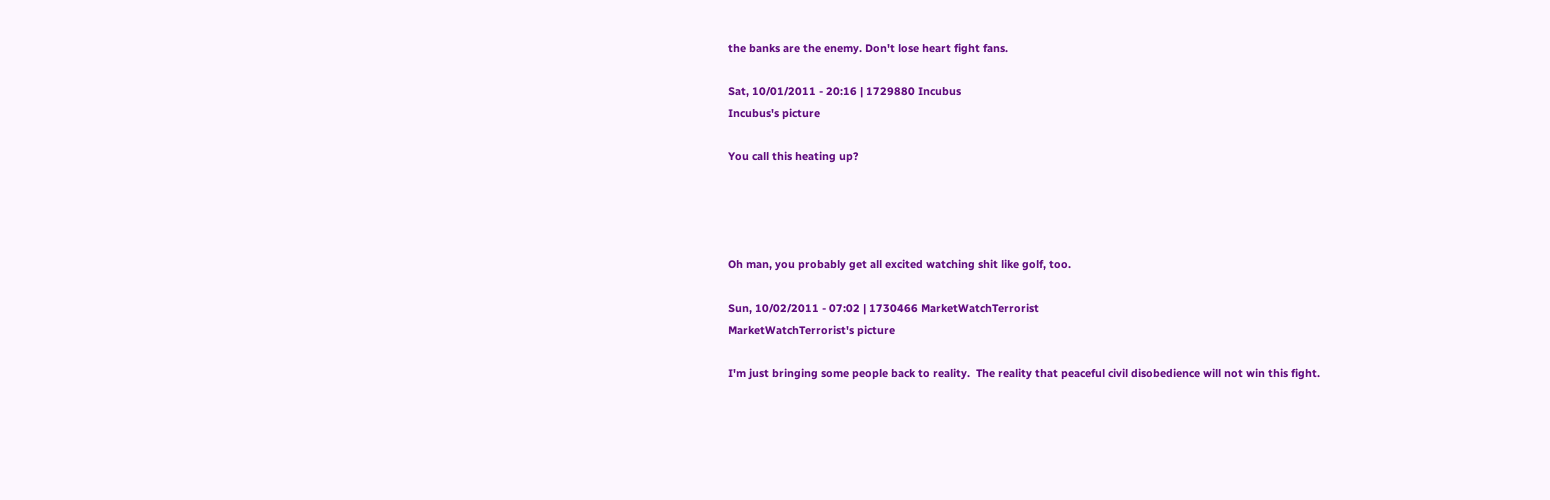the banks are the enemy. Don't lose heart fight fans.

Sat, 10/01/2011 - 20:16 | 1729880 Incubus
Incubus's picture

You call this heating up?




Oh man, you probably get all excited watching shit like golf, too.

Sun, 10/02/2011 - 07:02 | 1730466 MarketWatchTerrorist
MarketWatchTerrorist's picture

I'm just bringing some people back to reality.  The reality that peaceful civil disobedience will not win this fight.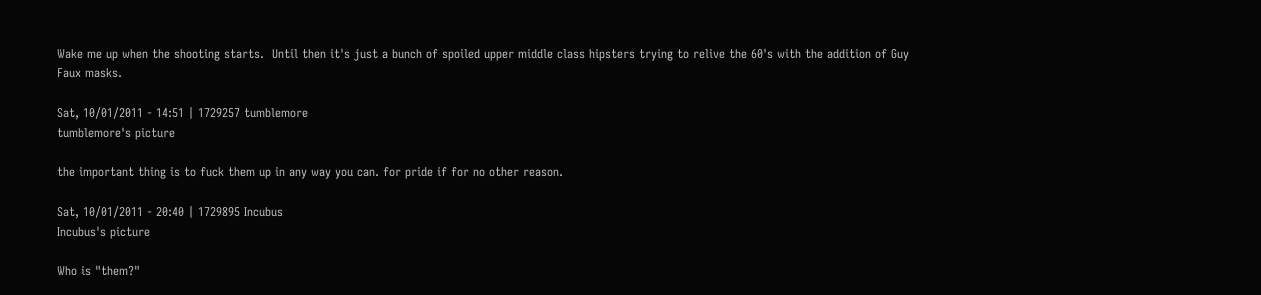Wake me up when the shooting starts.  Until then it's just a bunch of spoiled upper middle class hipsters trying to relive the 60's with the addition of Guy Faux masks.

Sat, 10/01/2011 - 14:51 | 1729257 tumblemore
tumblemore's picture

the important thing is to fuck them up in any way you can. for pride if for no other reason.

Sat, 10/01/2011 - 20:40 | 1729895 Incubus
Incubus's picture

Who is "them?"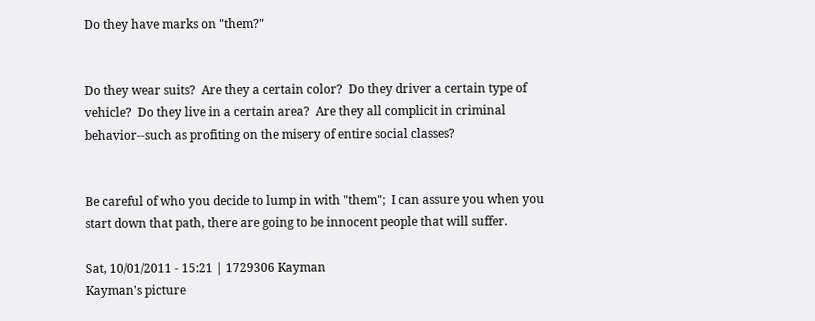Do they have marks on "them?"


Do they wear suits?  Are they a certain color?  Do they driver a certain type of vehicle?  Do they live in a certain area?  Are they all complicit in criminal behavior--such as profiting on the misery of entire social classes?


Be careful of who you decide to lump in with "them";  I can assure you when you start down that path, there are going to be innocent people that will suffer.

Sat, 10/01/2011 - 15:21 | 1729306 Kayman
Kayman's picture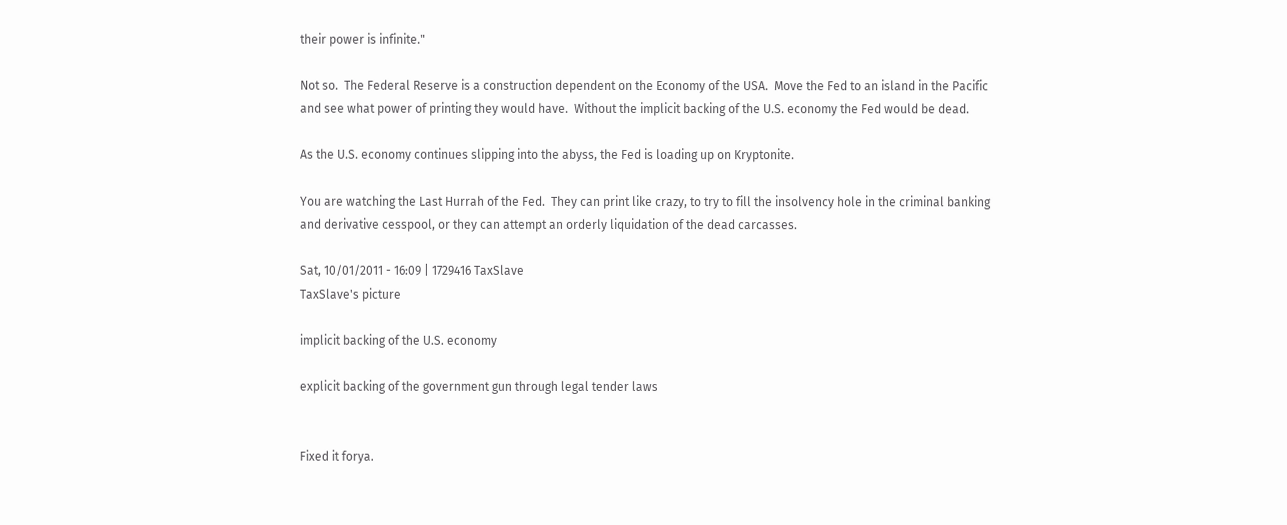their power is infinite."

Not so.  The Federal Reserve is a construction dependent on the Economy of the USA.  Move the Fed to an island in the Pacific and see what power of printing they would have.  Without the implicit backing of the U.S. economy the Fed would be dead.

As the U.S. economy continues slipping into the abyss, the Fed is loading up on Kryptonite.

You are watching the Last Hurrah of the Fed.  They can print like crazy, to try to fill the insolvency hole in the criminal banking and derivative cesspool, or they can attempt an orderly liquidation of the dead carcasses.

Sat, 10/01/2011 - 16:09 | 1729416 TaxSlave
TaxSlave's picture

implicit backing of the U.S. economy

explicit backing of the government gun through legal tender laws


Fixed it forya.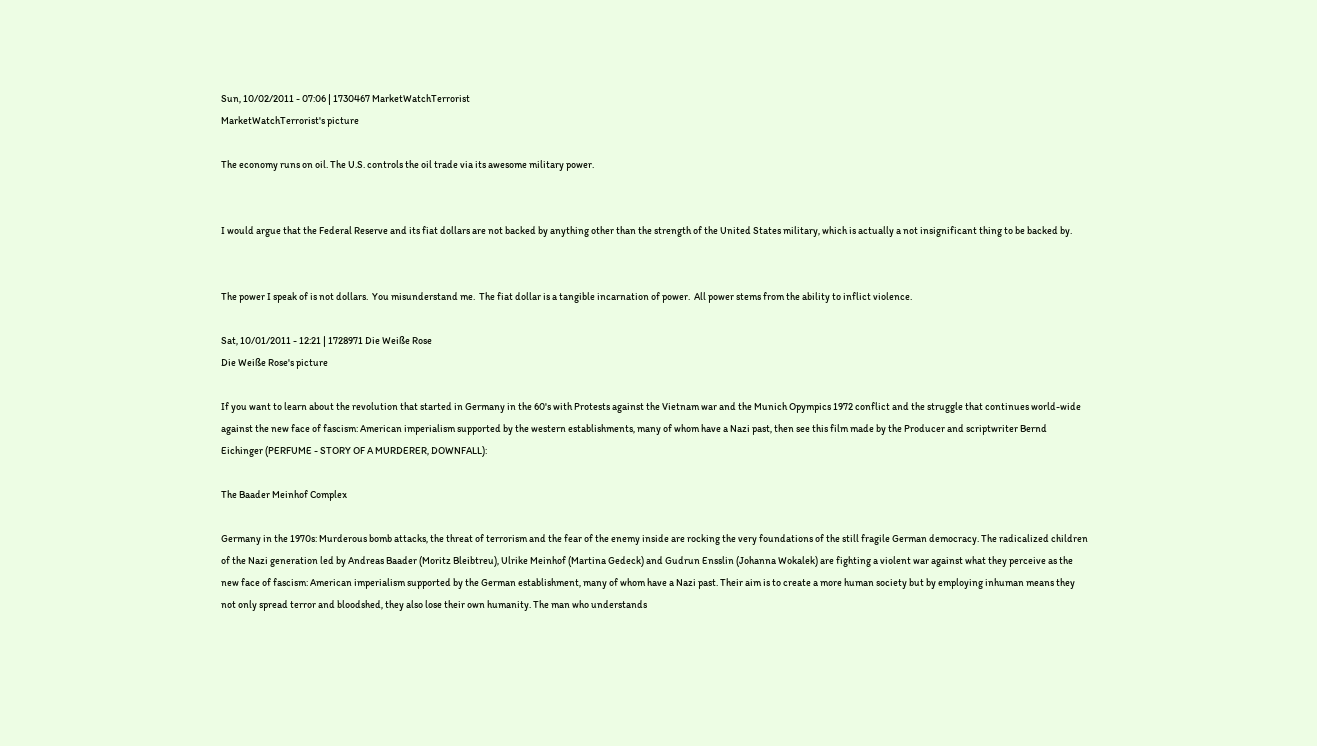Sun, 10/02/2011 - 07:06 | 1730467 MarketWatchTerrorist
MarketWatchTerrorist's picture

The economy runs on oil. The U.S. controls the oil trade via its awesome military power.


I would argue that the Federal Reserve and its fiat dollars are not backed by anything other than the strength of the United States military, which is actually a not insignificant thing to be backed by.


The power I speak of is not dollars.  You misunderstand me.  The fiat dollar is a tangible incarnation of power.  All power stems from the ability to inflict violence.

Sat, 10/01/2011 - 12:21 | 1728971 Die Weiße Rose
Die Weiße Rose's picture

If you want to learn about the revolution that started in Germany in the 60's with Protests against the Vietnam war and the Munich Opympics 1972 conflict and the struggle that continues world-wide against the new face of fascism: American imperialism supported by the western establishments, many of whom have a Nazi past, then see this film made by the Producer and scriptwriter Bernd Eichinger (PERFUME - STORY OF A MURDERER, DOWNFALL):

The Baader Meinhof Complex

Germany in the 1970s: Murderous bomb attacks, the threat of terrorism and the fear of the enemy inside are rocking the very foundations of the still fragile German democracy. The radicalized children of the Nazi generation led by Andreas Baader (Moritz Bleibtreu), Ulrike Meinhof (Martina Gedeck) and Gudrun Ensslin (Johanna Wokalek) are fighting a violent war against what they perceive as the new face of fascism: American imperialism supported by the German establishment, many of whom have a Nazi past. Their aim is to create a more human society but by employing inhuman means they not only spread terror and bloodshed, they also lose their own humanity. The man who understands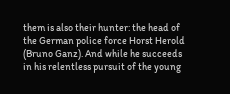them is also their hunter: the head of the German police force Horst Herold (Bruno Ganz). And while he succeeds in his relentless pursuit of the young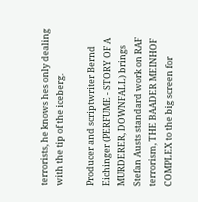terrorists, he knows hes only dealing with the tip of the iceberg.

Producer and scriptwriter Bernd Eichinger (PERFUME - STORY OF A MURDERER, DOWNFALL) brings Stefan Austs standard work on RAF terrorism, THE BAADER MEINHOF COMPLEX to the big screen for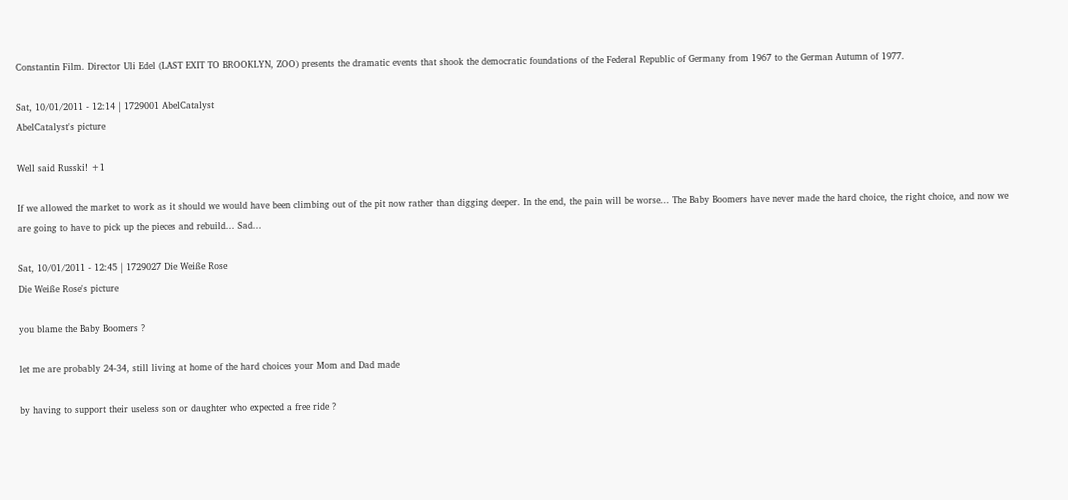Constantin Film. Director Uli Edel (LAST EXIT TO BROOKLYN, ZOO) presents the dramatic events that shook the democratic foundations of the Federal Republic of Germany from 1967 to the German Autumn of 1977.

Sat, 10/01/2011 - 12:14 | 1729001 AbelCatalyst
AbelCatalyst's picture

Well said Russki! +1

If we allowed the market to work as it should we would have been climbing out of the pit now rather than digging deeper. In the end, the pain will be worse... The Baby Boomers have never made the hard choice, the right choice, and now we are going to have to pick up the pieces and rebuild... Sad...

Sat, 10/01/2011 - 12:45 | 1729027 Die Weiße Rose
Die Weiße Rose's picture

you blame the Baby Boomers ?

let me are probably 24-34, still living at home of the hard choices your Mom and Dad made

by having to support their useless son or daughter who expected a free ride ?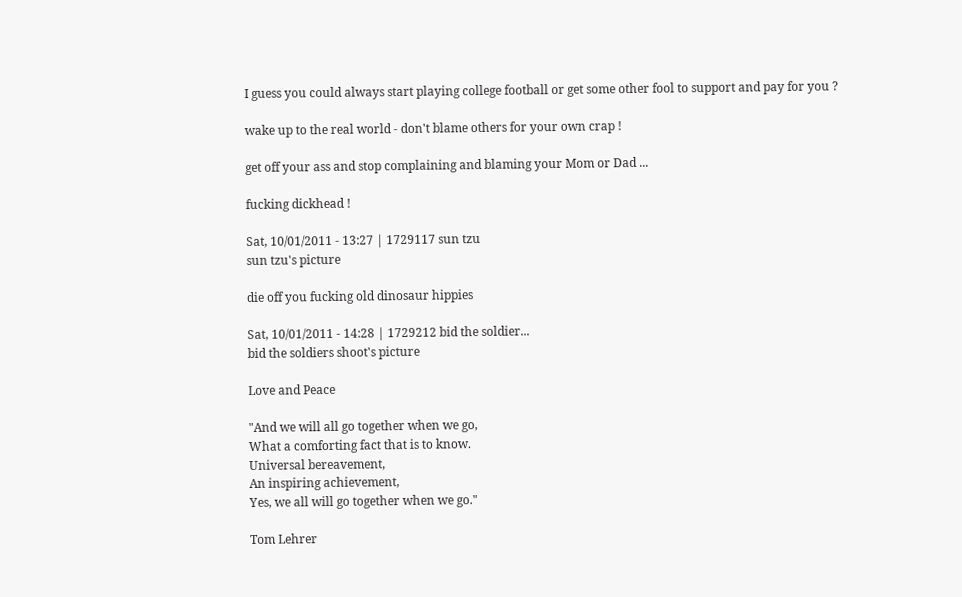I guess you could always start playing college football or get some other fool to support and pay for you ?

wake up to the real world - don't blame others for your own crap !

get off your ass and stop complaining and blaming your Mom or Dad ...

fucking dickhead !

Sat, 10/01/2011 - 13:27 | 1729117 sun tzu
sun tzu's picture

die off you fucking old dinosaur hippies

Sat, 10/01/2011 - 14:28 | 1729212 bid the soldier...
bid the soldiers shoot's picture

Love and Peace

"And we will all go together when we go,
What a comforting fact that is to know.
Universal bereavement,
An inspiring achievement,
Yes, we all will go together when we go."

Tom Lehrer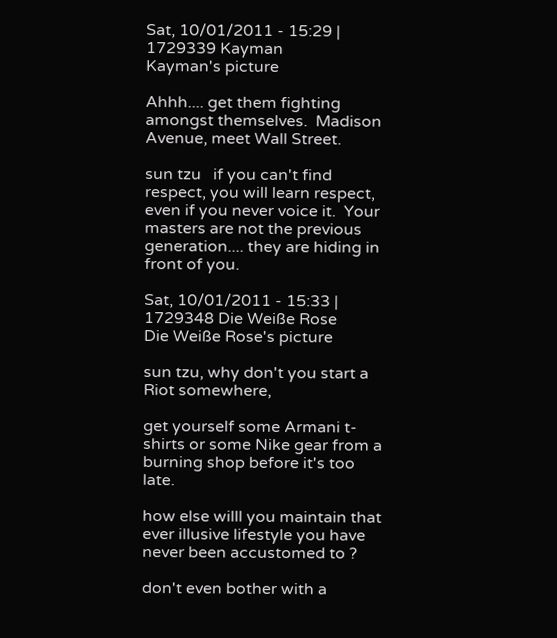Sat, 10/01/2011 - 15:29 | 1729339 Kayman
Kayman's picture

Ahhh.... get them fighting amongst themselves.  Madison Avenue, meet Wall Street.

sun tzu   if you can't find respect, you will learn respect, even if you never voice it.  Your masters are not the previous generation.... they are hiding in front of you.

Sat, 10/01/2011 - 15:33 | 1729348 Die Weiße Rose
Die Weiße Rose's picture

sun tzu, why don't you start a Riot somewhere,

get yourself some Armani t-shirts or some Nike gear from a burning shop before it's too late.

how else willl you maintain that ever illusive lifestyle you have never been accustomed to ?

don't even bother with a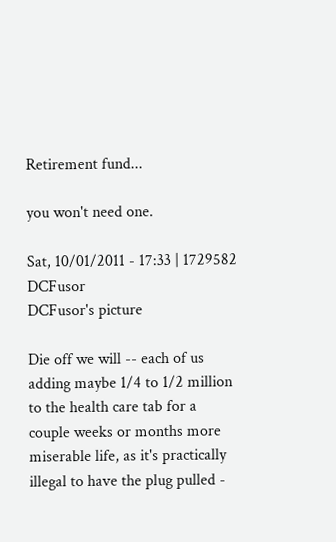Retirement fund...

you won't need one.

Sat, 10/01/2011 - 17:33 | 1729582 DCFusor
DCFusor's picture

Die off we will -- each of us adding maybe 1/4 to 1/2 million to the health care tab for a couple weeks or months more miserable life, as it's practically illegal to have the plug pulled -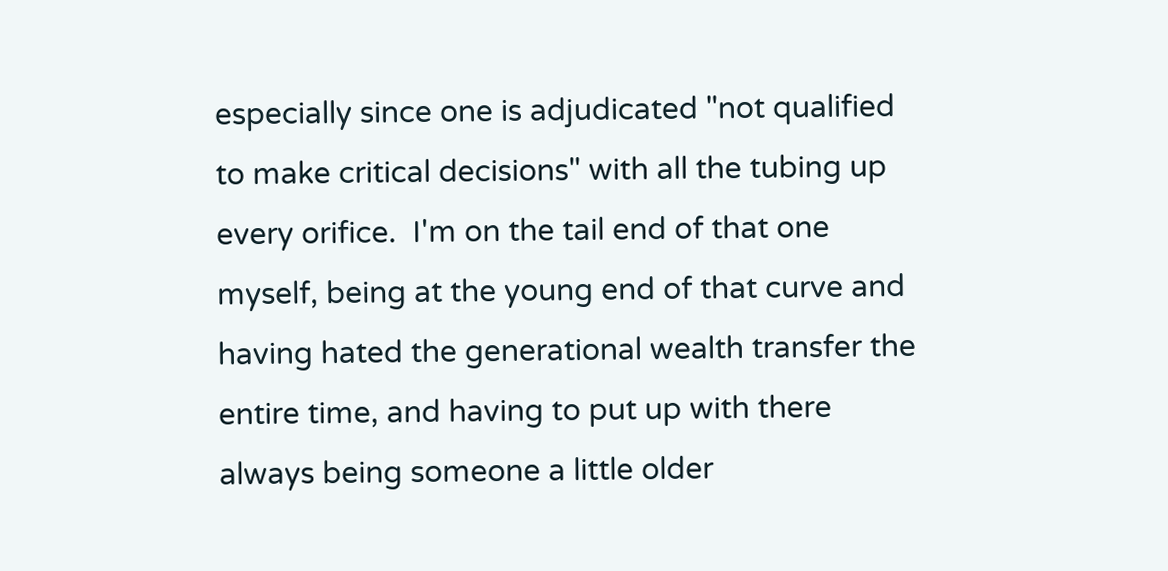especially since one is adjudicated "not qualified to make critical decisions" with all the tubing up every orifice.  I'm on the tail end of that one myself, being at the young end of that curve and having hated the generational wealth transfer the entire time, and having to put up with there always being someone a little older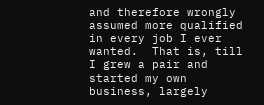and therefore wrongly assumed more qualified in every job I ever wanted.  That is, till I grew a pair and started my own business, largely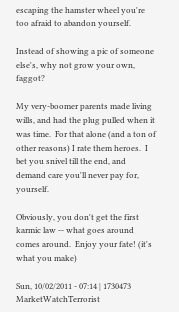escaping the hamster wheel you're too afraid to abandon yourself.

Instead of showing a pic of someone else's, why not grow your own, faggot?

My very-boomer parents made living wills, and had the plug pulled when it was time.  For that alone (and a ton of other reasons) I rate them heroes.  I bet you snivel till the end, and demand care you'll never pay for, yourself.

Obviously, you don't get the first karmic law -- what goes around comes around.  Enjoy your fate! (it's what you make)

Sun, 10/02/2011 - 07:14 | 1730473 MarketWatchTerrorist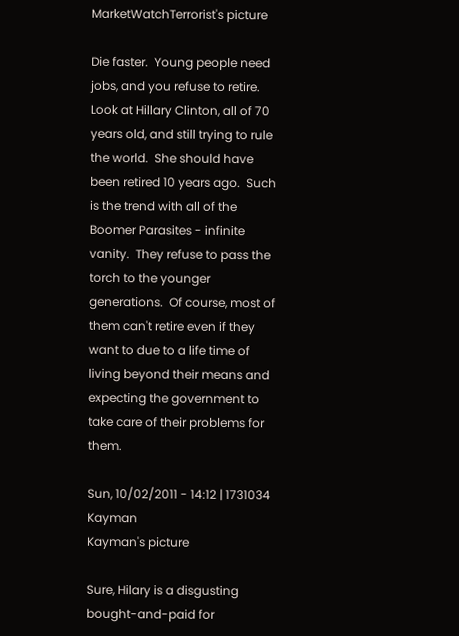MarketWatchTerrorist's picture

Die faster.  Young people need jobs, and you refuse to retire.  Look at Hillary Clinton, all of 70 years old, and still trying to rule the world.  She should have been retired 10 years ago.  Such is the trend with all of the Boomer Parasites - infinite vanity.  They refuse to pass the torch to the younger generations.  Of course, most of them can't retire even if they want to due to a life time of living beyond their means and expecting the government to take care of their problems for them.

Sun, 10/02/2011 - 14:12 | 1731034 Kayman
Kayman's picture

Sure, Hilary is a disgusting bought-and-paid for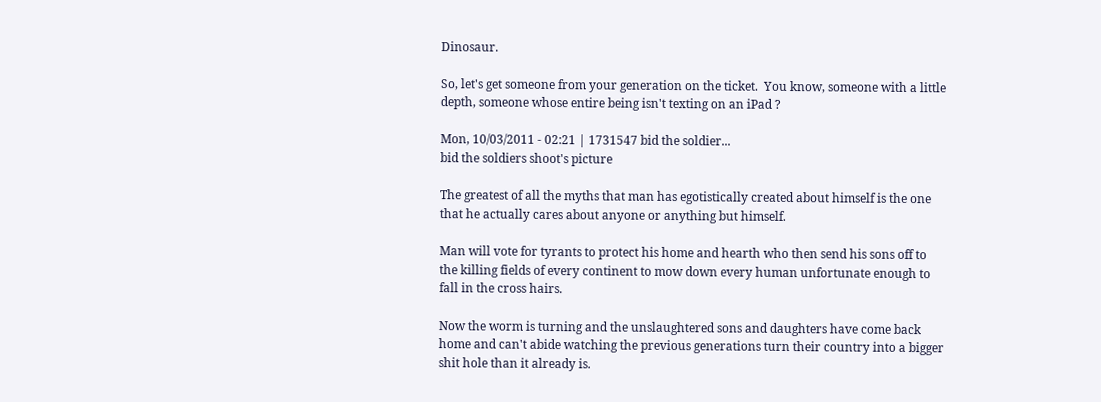Dinosaur.

So, let's get someone from your generation on the ticket.  You know, someone with a little depth, someone whose entire being isn't texting on an iPad ?

Mon, 10/03/2011 - 02:21 | 1731547 bid the soldier...
bid the soldiers shoot's picture

The greatest of all the myths that man has egotistically created about himself is the one that he actually cares about anyone or anything but himself.

Man will vote for tyrants to protect his home and hearth who then send his sons off to the killing fields of every continent to mow down every human unfortunate enough to fall in the cross hairs.

Now the worm is turning and the unslaughtered sons and daughters have come back home and can't abide watching the previous generations turn their country into a bigger shit hole than it already is.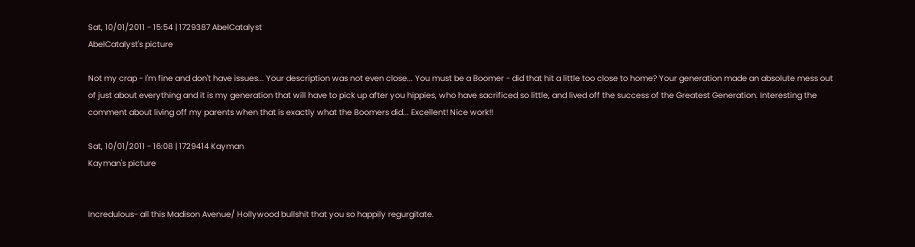Sat, 10/01/2011 - 15:54 | 1729387 AbelCatalyst
AbelCatalyst's picture

Not my crap - I'm fine and don't have issues... Your description was not even close... You must be a Boomer - did that hit a little too close to home? Your generation made an absolute mess out of just about everything and it is my generation that will have to pick up after you hippies, who have sacrificed so little, and lived off the success of the Greatest Generation. Interesting the comment about living off my parents when that is exactly what the Boomers did... Excellent! Nice work!!

Sat, 10/01/2011 - 16:08 | 1729414 Kayman
Kayman's picture


Incredulous- all this Madison Avenue/ Hollywood bullshit that you so happily regurgitate.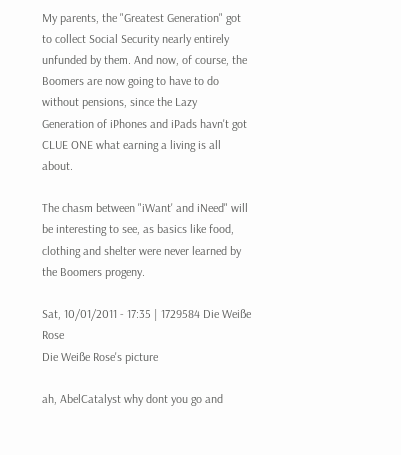My parents, the "Greatest Generation" got to collect Social Security nearly entirely unfunded by them. And now, of course, the Boomers are now going to have to do without pensions, since the Lazy Generation of iPhones and iPads havn't got CLUE ONE what earning a living is all about.

The chasm between "iWant' and iNeed" will be interesting to see, as basics like food, clothing and shelter were never learned by the Boomers progeny.

Sat, 10/01/2011 - 17:35 | 1729584 Die Weiße Rose
Die Weiße Rose's picture

ah, AbelCatalyst why dont you go and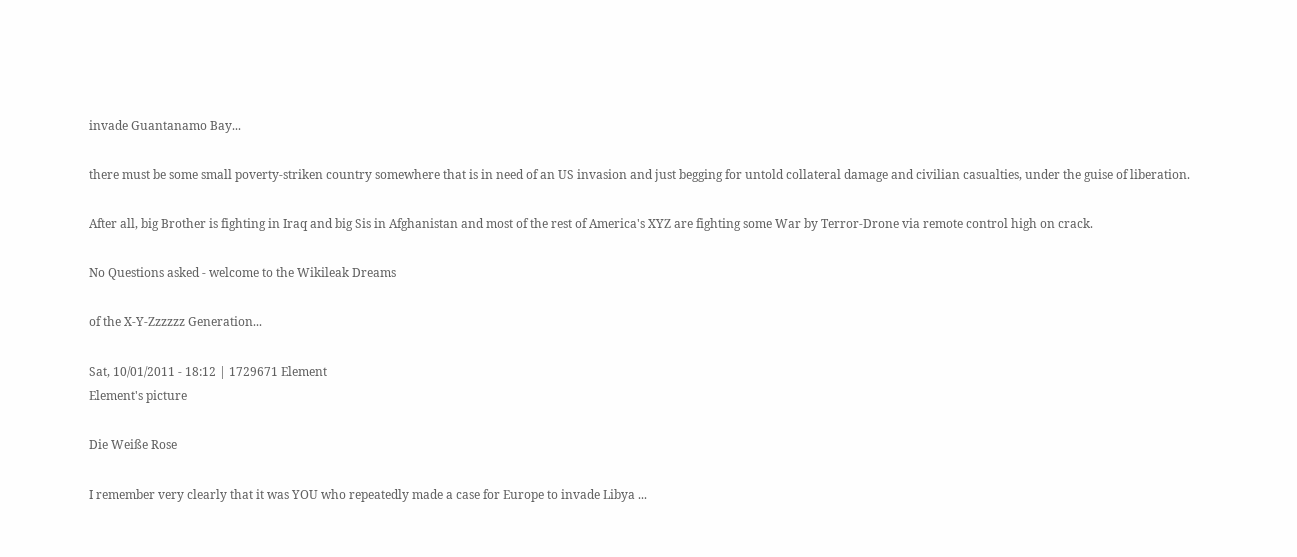invade Guantanamo Bay...

there must be some small poverty-striken country somewhere that is in need of an US invasion and just begging for untold collateral damage and civilian casualties, under the guise of liberation.

After all, big Brother is fighting in Iraq and big Sis in Afghanistan and most of the rest of America's XYZ are fighting some War by Terror-Drone via remote control high on crack.

No Questions asked - welcome to the Wikileak Dreams

of the X-Y-Zzzzzz Generation...

Sat, 10/01/2011 - 18:12 | 1729671 Element
Element's picture

Die Weiße Rose

I remember very clearly that it was YOU who repeatedly made a case for Europe to invade Libya ...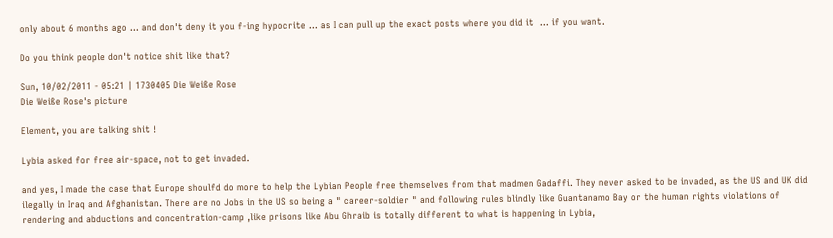only about 6 months ago ... and don't deny it you f-ing hypocrite ... as I can pull up the exact posts where you did it  ... if you want.

Do you think people don't notice shit like that?

Sun, 10/02/2011 - 05:21 | 1730405 Die Weiße Rose
Die Weiße Rose's picture

Element, you are talking shit !

Lybia asked for free air-space, not to get invaded.

and yes, I made the case that Europe shoulfd do more to help the Lybian People free themselves from that madmen Gadaffi. They never asked to be invaded, as the US and UK did ilegally in Iraq and Afghanistan. There are no Jobs in the US so being a " career-soldier " and following rules blindly like Guantanamo Bay or the human rights violations of rendering and abductions and concentration-camp ,like prisons like Abu Ghraib is totally different to what is happening in Lybia,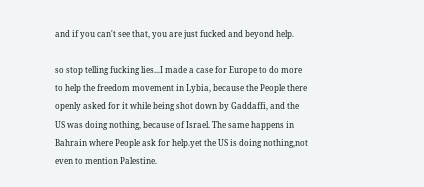and if you can't see that, you are just fucked and beyond help.

so stop telling fucking lies...I made a case for Europe to do more to help the freedom movement in Lybia, because the People there openly asked for it while being shot down by Gaddaffi, and the US was doing nothing, because of Israel. The same happens in Bahrain where People ask for help.yet the US is doing nothing,not even to mention Palestine.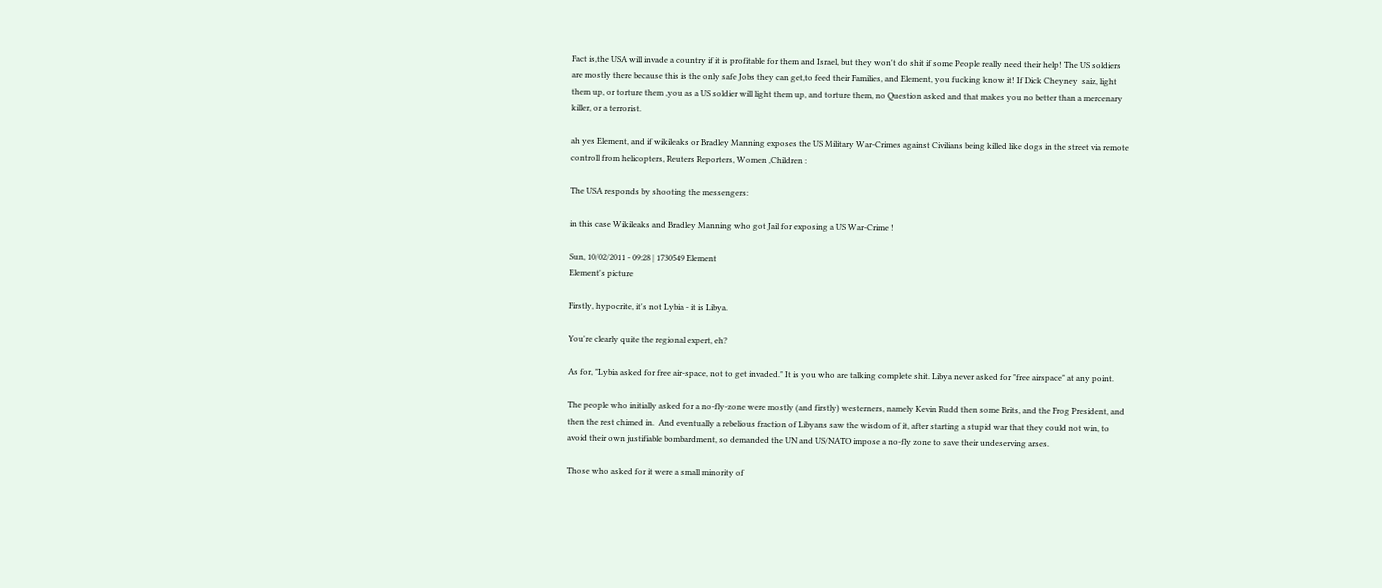Fact is,the USA will invade a country if it is profitable for them and Israel, but they won't do shit if some People really need their help! The US soldiers are mostly there because this is the only safe Jobs they can get,to feed their Families, and Element, you fucking know it! If Dick Cheyney  saiz, light them up, or torture them ,you as a US soldier will light them up, and torture them, no Question asked and that makes you no better than a mercenary killer, or a terrorist.

ah yes Element, and if wikileaks or Bradley Manning exposes the US Military War-Crimes against Civilians being killed like dogs in the street via remote controll from helicopters, Reuters Reporters, Women ,Children :

The USA responds by shooting the messengers:

in this case Wikileaks and Bradley Manning who got Jail for exposing a US War-Crime !

Sun, 10/02/2011 - 09:28 | 1730549 Element
Element's picture

Firstly, hypocrite, it's not Lybia - it is Libya.

You're clearly quite the regional expert, eh?

As for, "Lybia asked for free air-space, not to get invaded." It is you who are talking complete shit. Libya never asked for "free airspace" at any point.

The people who initially asked for a no-fly-zone were mostly (and firstly) westerners, namely Kevin Rudd then some Brits, and the Frog President, and then the rest chimed in.  And eventually a rebelious fraction of Libyans saw the wisdom of it, after starting a stupid war that they could not win, to avoid their own justifiable bombardment, so demanded the UN and US/NATO impose a no-fly zone to save their undeserving arses.

Those who asked for it were a small minority of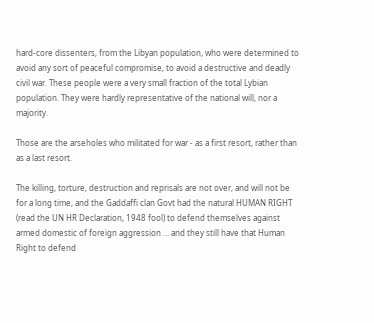hard-core dissenters, from the Libyan population, who were determined to avoid any sort of peaceful compromise, to avoid a destructive and deadly civil war. These people were a very small fraction of the total Lybian population. They were hardly representative of the national will, nor a majority.

Those are the arseholes who militated for war - as a first resort, rather than as a last resort.

The killing, torture, destruction and reprisals are not over, and will not be for a long time, and the Gaddaffi clan Govt had the natural HUMAN RIGHT (read the UN HR Declaration, 1948 fool) to defend themselves against armed domestic of foreign aggression ... and they still have that Human Right to defend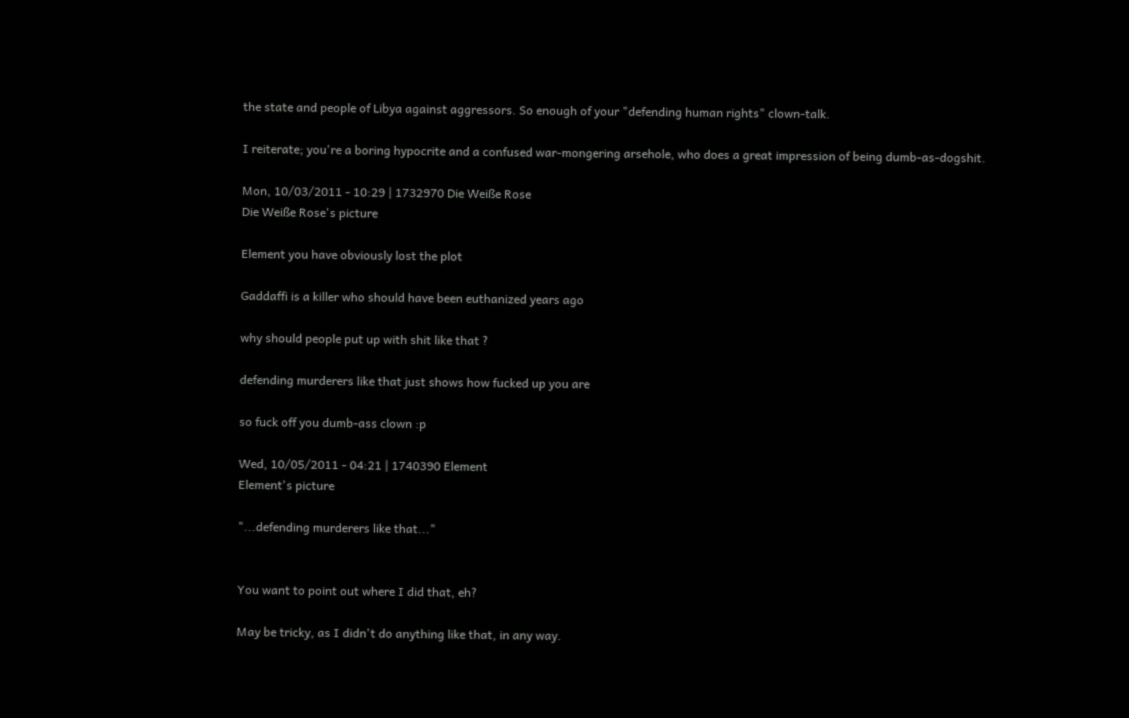the state and people of Libya against aggressors. So enough of your "defending human rights" clown-talk.

I reiterate; you're a boring hypocrite and a confused war-mongering arsehole, who does a great impression of being dumb-as-dogshit.

Mon, 10/03/2011 - 10:29 | 1732970 Die Weiße Rose
Die Weiße Rose's picture

Element you have obviously lost the plot

Gaddaffi is a killer who should have been euthanized years ago

why should people put up with shit like that ?

defending murderers like that just shows how fucked up you are

so fuck off you dumb-ass clown :p

Wed, 10/05/2011 - 04:21 | 1740390 Element
Element's picture

"...defending murderers like that..."


You want to point out where I did that, eh?

May be tricky, as I didn't do anything like that, in any way.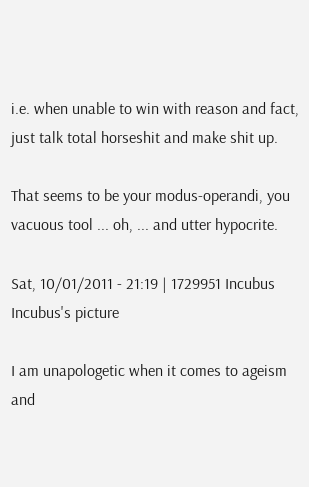i.e. when unable to win with reason and fact, just talk total horseshit and make shit up.

That seems to be your modus-operandi, you vacuous tool ... oh, ... and utter hypocrite.

Sat, 10/01/2011 - 21:19 | 1729951 Incubus
Incubus's picture

I am unapologetic when it comes to ageism and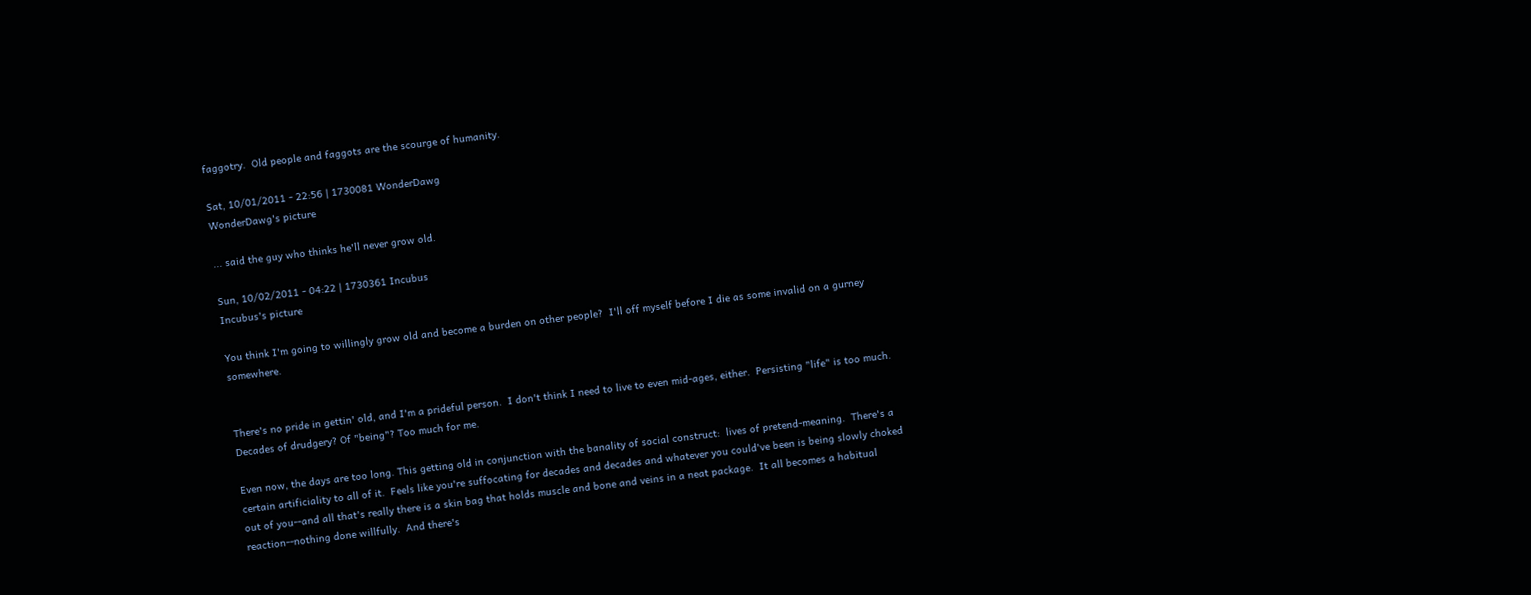faggotry.  Old people and faggots are the scourge of humanity.

Sat, 10/01/2011 - 22:56 | 1730081 WonderDawg
WonderDawg's picture

... said the guy who thinks he'll never grow old.

Sun, 10/02/2011 - 04:22 | 1730361 Incubus
Incubus's picture

You think I'm going to willingly grow old and become a burden on other people?  I'll off myself before I die as some invalid on a gurney somewhere.


There's no pride in gettin' old, and I'm a prideful person.  I don't think I need to live to even mid-ages, either.  Persisting "life" is too much.  Decades of drudgery? Of "being"? Too much for me.

Even now, the days are too long. This getting old in conjunction with the banality of social construct:  lives of pretend-meaning.  There's a certain artificiality to all of it.  Feels like you're suffocating for decades and decades and whatever you could've been is being slowly choked out of you--and all that's really there is a skin bag that holds muscle and bone and veins in a neat package.  It all becomes a habitual reaction--nothing done willfully.  And there's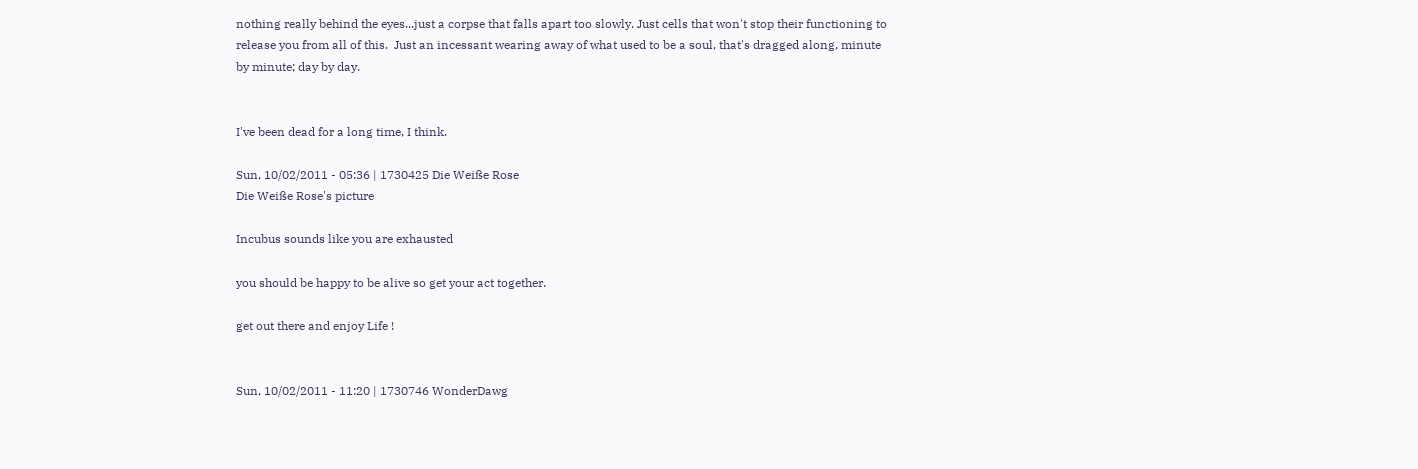nothing really behind the eyes...just a corpse that falls apart too slowly. Just cells that won't stop their functioning to release you from all of this.  Just an incessant wearing away of what used to be a soul, that's dragged along, minute by minute; day by day.


I've been dead for a long time, I think.

Sun, 10/02/2011 - 05:36 | 1730425 Die Weiße Rose
Die Weiße Rose's picture

Incubus sounds like you are exhausted

you should be happy to be alive so get your act together.

get out there and enjoy Life !


Sun, 10/02/2011 - 11:20 | 1730746 WonderDawg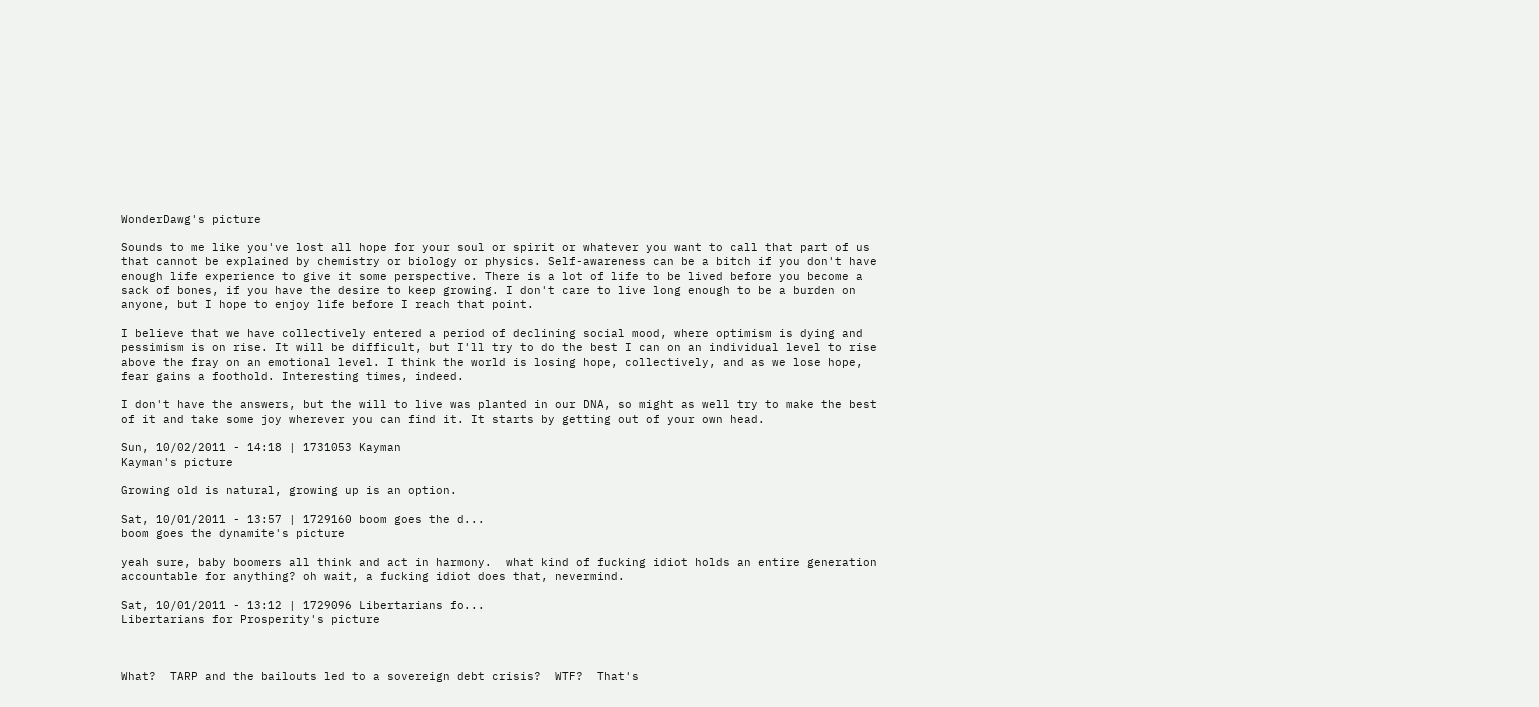WonderDawg's picture

Sounds to me like you've lost all hope for your soul or spirit or whatever you want to call that part of us that cannot be explained by chemistry or biology or physics. Self-awareness can be a bitch if you don't have enough life experience to give it some perspective. There is a lot of life to be lived before you become a sack of bones, if you have the desire to keep growing. I don't care to live long enough to be a burden on anyone, but I hope to enjoy life before I reach that point.

I believe that we have collectively entered a period of declining social mood, where optimism is dying and pessimism is on rise. It will be difficult, but I'll try to do the best I can on an individual level to rise above the fray on an emotional level. I think the world is losing hope, collectively, and as we lose hope, fear gains a foothold. Interesting times, indeed.

I don't have the answers, but the will to live was planted in our DNA, so might as well try to make the best of it and take some joy wherever you can find it. It starts by getting out of your own head.

Sun, 10/02/2011 - 14:18 | 1731053 Kayman
Kayman's picture

Growing old is natural, growing up is an option.

Sat, 10/01/2011 - 13:57 | 1729160 boom goes the d...
boom goes the dynamite's picture

yeah sure, baby boomers all think and act in harmony.  what kind of fucking idiot holds an entire generation accountable for anything? oh wait, a fucking idiot does that, nevermind.

Sat, 10/01/2011 - 13:12 | 1729096 Libertarians fo...
Libertarians for Prosperity's picture



What?  TARP and the bailouts led to a sovereign debt crisis?  WTF?  That's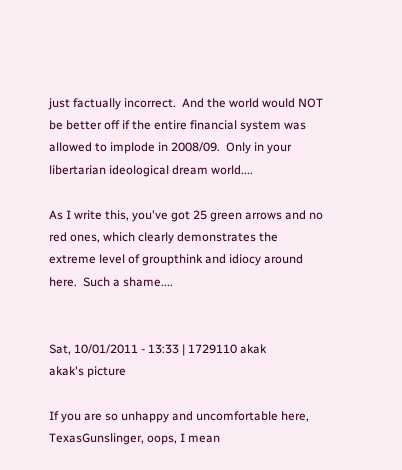just factually incorrect.  And the world would NOT be better off if the entire financial system was allowed to implode in 2008/09.  Only in your libertarian ideological dream world....

As I write this, you've got 25 green arrows and no red ones, which clearly demonstrates the extreme level of groupthink and idiocy around here.  Such a shame....


Sat, 10/01/2011 - 13:33 | 1729110 akak
akak's picture

If you are so unhappy and uncomfortable here, TexasGunslinger, oops, I mean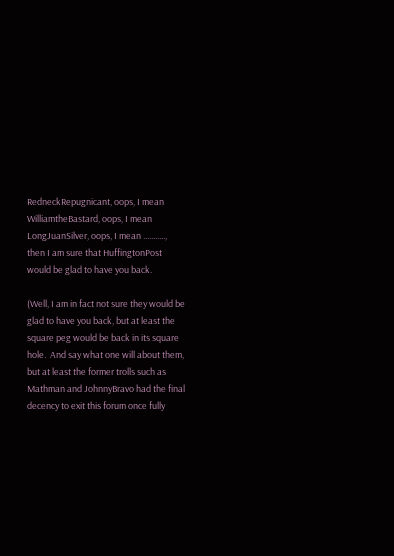RedneckRepugnicant, oops, I mean WilliamtheBastard, oops, I mean LongJuanSilver, oops, I mean ..........., then I am sure that HuffingtonPost would be glad to have you back.

(Well, I am in fact not sure they would be glad to have you back, but at least the square peg would be back in its square hole.  And say what one will about them, but at least the former trolls such as Mathman and JohnnyBravo had the final decency to exit this forum once fully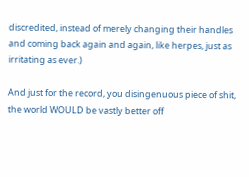discredited, instead of merely changing their handles and coming back again and again, like herpes, just as irritating as ever.)

And just for the record, you disingenuous piece of shit, the world WOULD be vastly better off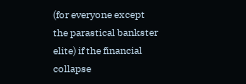(for everyone except the parastical bankster elite) if the financial collapse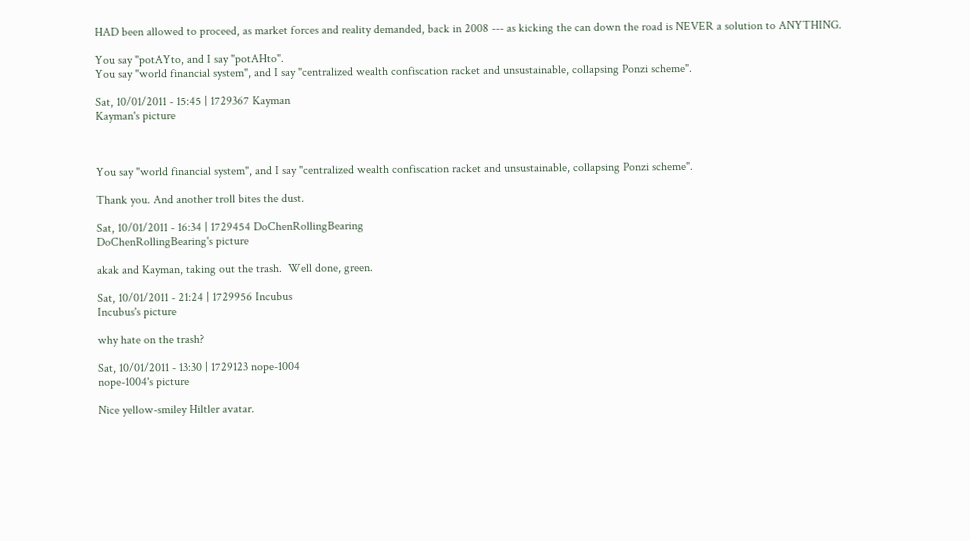HAD been allowed to proceed, as market forces and reality demanded, back in 2008 --- as kicking the can down the road is NEVER a solution to ANYTHING.

You say "potAYto, and I say "potAHto".
You say "world financial system", and I say "centralized wealth confiscation racket and unsustainable, collapsing Ponzi scheme".

Sat, 10/01/2011 - 15:45 | 1729367 Kayman
Kayman's picture



You say "world financial system", and I say "centralized wealth confiscation racket and unsustainable, collapsing Ponzi scheme".

Thank you. And another troll bites the dust.

Sat, 10/01/2011 - 16:34 | 1729454 DoChenRollingBearing
DoChenRollingBearing's picture

akak and Kayman, taking out the trash.  Well done, green.

Sat, 10/01/2011 - 21:24 | 1729956 Incubus
Incubus's picture

why hate on the trash?

Sat, 10/01/2011 - 13:30 | 1729123 nope-1004
nope-1004's picture

Nice yellow-smiley Hiltler avatar.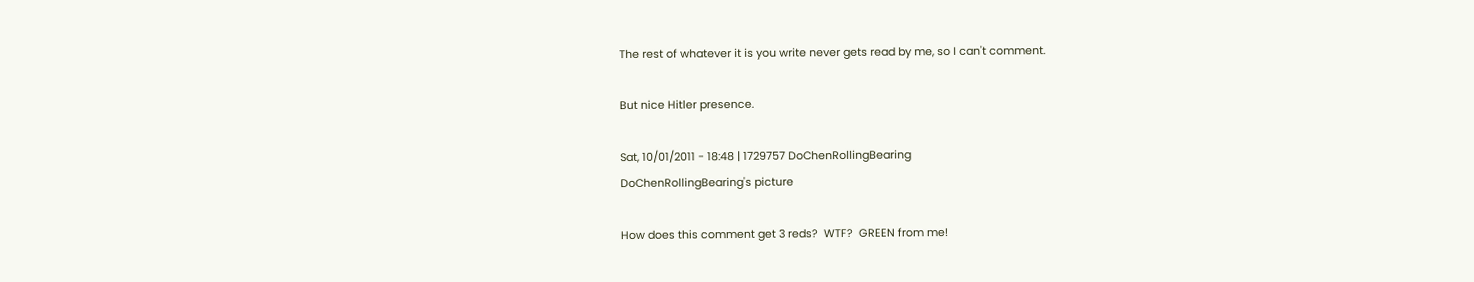The rest of whatever it is you write never gets read by me, so I can't comment.

But nice Hitler presence.

Sat, 10/01/2011 - 18:48 | 1729757 DoChenRollingBearing
DoChenRollingBearing's picture

How does this comment get 3 reds?  WTF?  GREEN from me!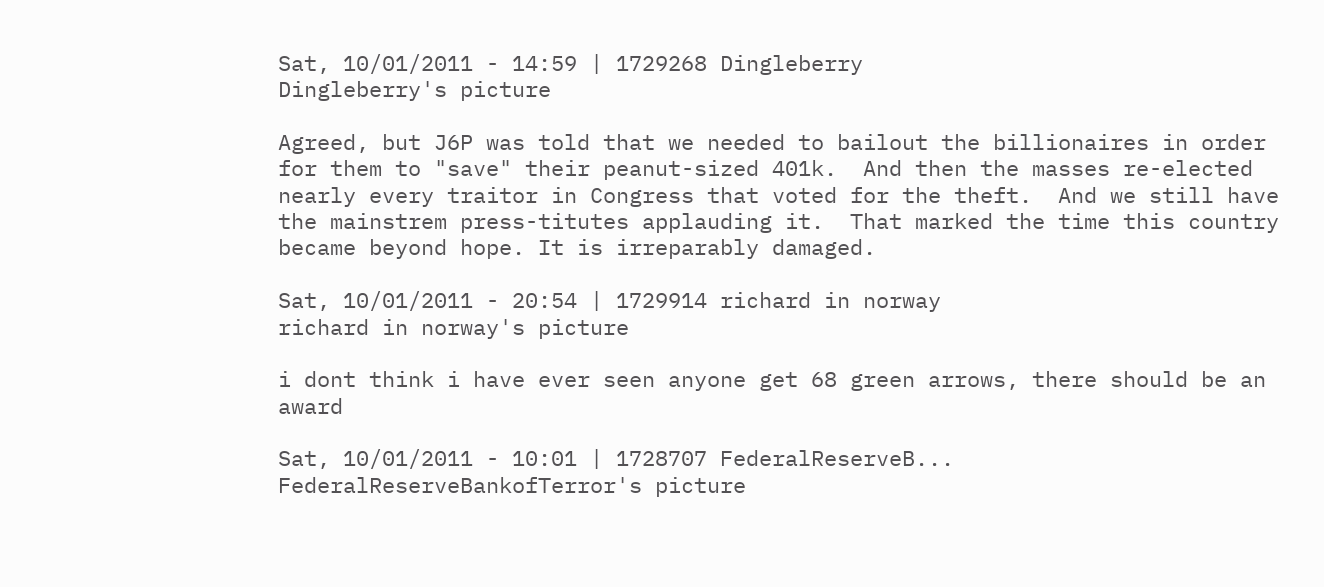Sat, 10/01/2011 - 14:59 | 1729268 Dingleberry
Dingleberry's picture

Agreed, but J6P was told that we needed to bailout the billionaires in order for them to "save" their peanut-sized 401k.  And then the masses re-elected nearly every traitor in Congress that voted for the theft.  And we still have the mainstrem press-titutes applauding it.  That marked the time this country became beyond hope. It is irreparably damaged.

Sat, 10/01/2011 - 20:54 | 1729914 richard in norway
richard in norway's picture

i dont think i have ever seen anyone get 68 green arrows, there should be an award

Sat, 10/01/2011 - 10:01 | 1728707 FederalReserveB...
FederalReserveBankofTerror's picture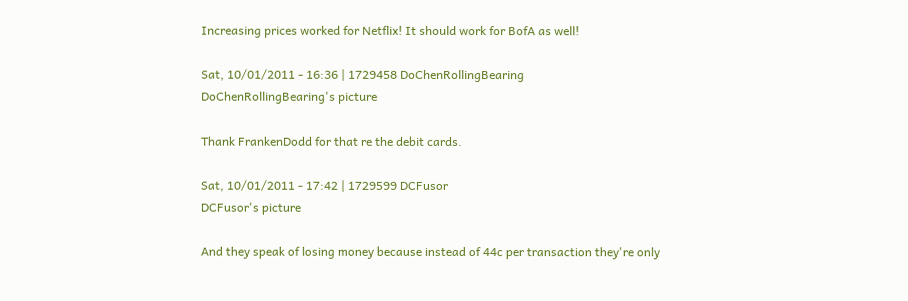Increasing prices worked for Netflix! It should work for BofA as well!

Sat, 10/01/2011 - 16:36 | 1729458 DoChenRollingBearing
DoChenRollingBearing's picture

Thank FrankenDodd for that re the debit cards.

Sat, 10/01/2011 - 17:42 | 1729599 DCFusor
DCFusor's picture

And they speak of losing money because instead of 44c per transaction they're only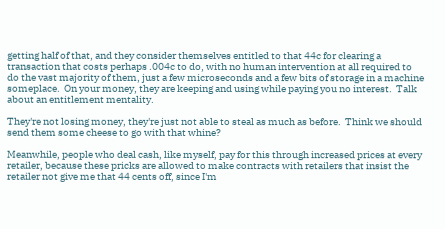getting half of that, and they consider themselves entitled to that 44c for clearing a transaction that costs perhaps .004c to do, with no human intervention at all required to do the vast majority of them, just a few microseconds and a few bits of storage in a machine someplace.  On your money, they are keeping and using while paying you no interest.  Talk about an entitlement mentality.

They're not losing money, they're just not able to steal as much as before.  Think we should send them some cheese to go with that whine?

Meanwhile, people who deal cash, like myself, pay for this through increased prices at every retailer, because these pricks are allowed to make contracts with retailers that insist the retailer not give me that 44 cents off, since I'm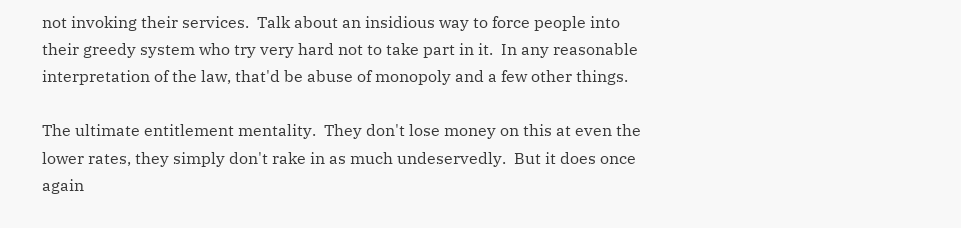not invoking their services.  Talk about an insidious way to force people into their greedy system who try very hard not to take part in it.  In any reasonable interpretation of the law, that'd be abuse of monopoly and a few other things.

The ultimate entitlement mentality.  They don't lose money on this at even the lower rates, they simply don't rake in as much undeservedly.  But it does once again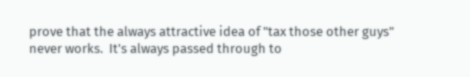prove that the always attractive idea of "tax those other guys" never works.  It's always passed through to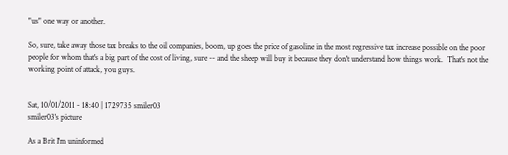"us" one way or another.

So, sure, take away those tax breaks to the oil companies, boom, up goes the price of gasoline in the most regressive tax increase possible on the poor people for whom that's a big part of the cost of living, sure -- and the sheep will buy it because they don't understand how things work.  That's not the working point of attack, you guys.


Sat, 10/01/2011 - 18:40 | 1729735 smiler03
smiler03's picture

As a Brit I'm uninformed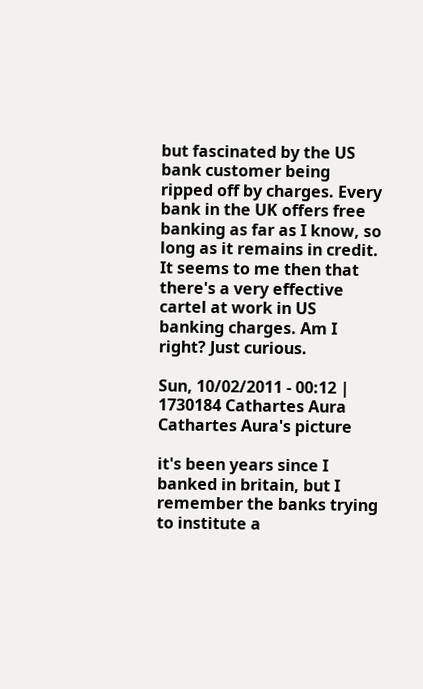but fascinated by the US bank customer being ripped off by charges. Every bank in the UK offers free banking as far as I know, so long as it remains in credit. It seems to me then that there's a very effective cartel at work in US banking charges. Am I right? Just curious.

Sun, 10/02/2011 - 00:12 | 1730184 Cathartes Aura
Cathartes Aura's picture

it's been years since I banked in britain, but I remember the banks trying to institute a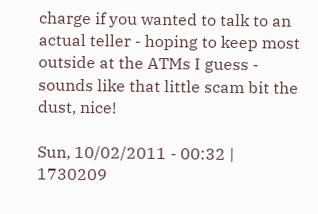charge if you wanted to talk to an actual teller - hoping to keep most outside at the ATMs I guess - sounds like that little scam bit the dust, nice!

Sun, 10/02/2011 - 00:32 | 1730209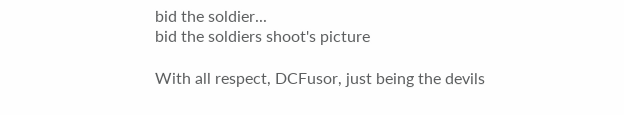bid the soldier...
bid the soldiers shoot's picture

With all respect, DCFusor, just being the devils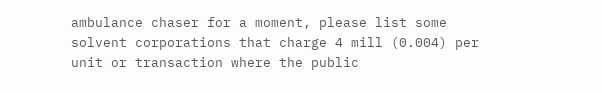ambulance chaser for a moment, please list some solvent corporations that charge 4 mill (0.004) per unit or transaction where the public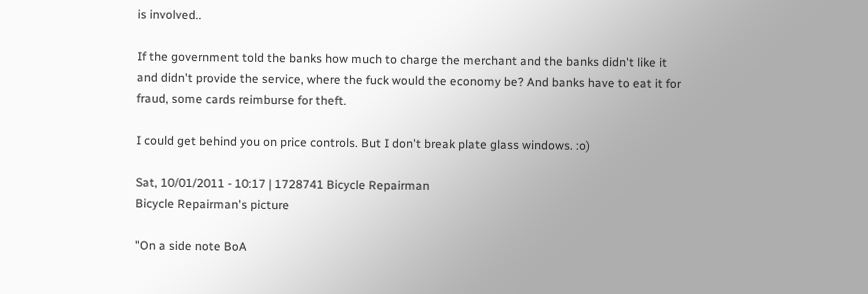is involved..

If the government told the banks how much to charge the merchant and the banks didn't like it and didn't provide the service, where the fuck would the economy be? And banks have to eat it for fraud, some cards reimburse for theft.

I could get behind you on price controls. But I don't break plate glass windows. :o)

Sat, 10/01/2011 - 10:17 | 1728741 Bicycle Repairman
Bicycle Repairman's picture

"On a side note BoA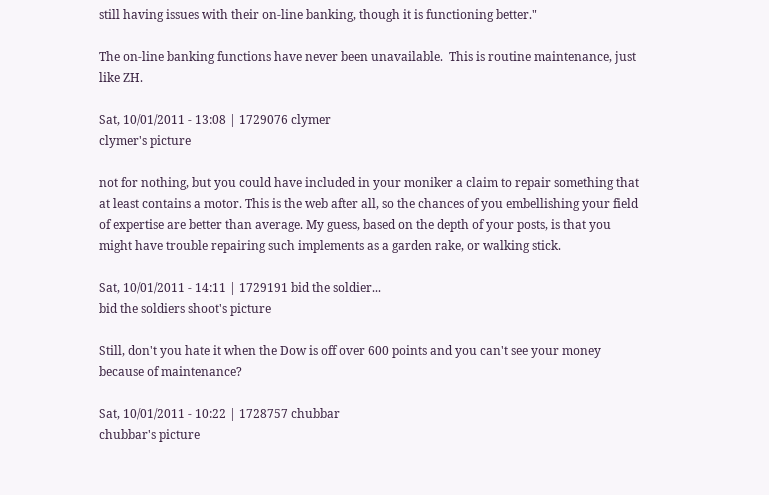still having issues with their on-line banking, though it is functioning better."

The on-line banking functions have never been unavailable.  This is routine maintenance, just like ZH.

Sat, 10/01/2011 - 13:08 | 1729076 clymer
clymer's picture

not for nothing, but you could have included in your moniker a claim to repair something that at least contains a motor. This is the web after all, so the chances of you embellishing your field of expertise are better than average. My guess, based on the depth of your posts, is that you might have trouble repairing such implements as a garden rake, or walking stick.

Sat, 10/01/2011 - 14:11 | 1729191 bid the soldier...
bid the soldiers shoot's picture

Still, don't you hate it when the Dow is off over 600 points and you can't see your money because of maintenance?

Sat, 10/01/2011 - 10:22 | 1728757 chubbar
chubbar's picture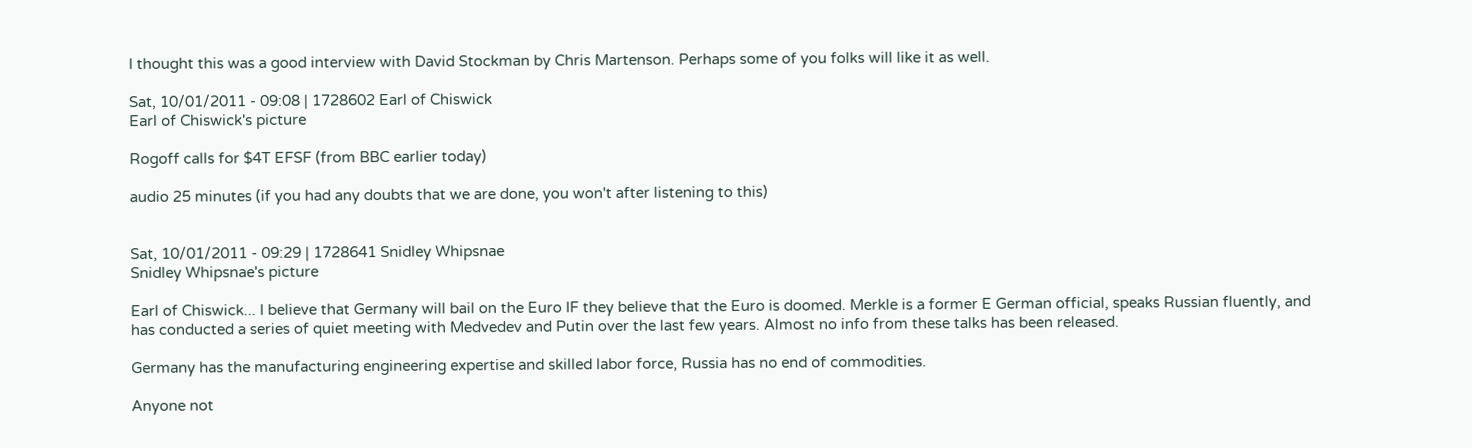I thought this was a good interview with David Stockman by Chris Martenson. Perhaps some of you folks will like it as well.

Sat, 10/01/2011 - 09:08 | 1728602 Earl of Chiswick
Earl of Chiswick's picture

Rogoff calls for $4T EFSF (from BBC earlier today)

audio 25 minutes (if you had any doubts that we are done, you won't after listening to this)


Sat, 10/01/2011 - 09:29 | 1728641 Snidley Whipsnae
Snidley Whipsnae's picture

Earl of Chiswick... I believe that Germany will bail on the Euro IF they believe that the Euro is doomed. Merkle is a former E German official, speaks Russian fluently, and has conducted a series of quiet meeting with Medvedev and Putin over the last few years. Almost no info from these talks has been released.

Germany has the manufacturing engineering expertise and skilled labor force, Russia has no end of commodities.

Anyone not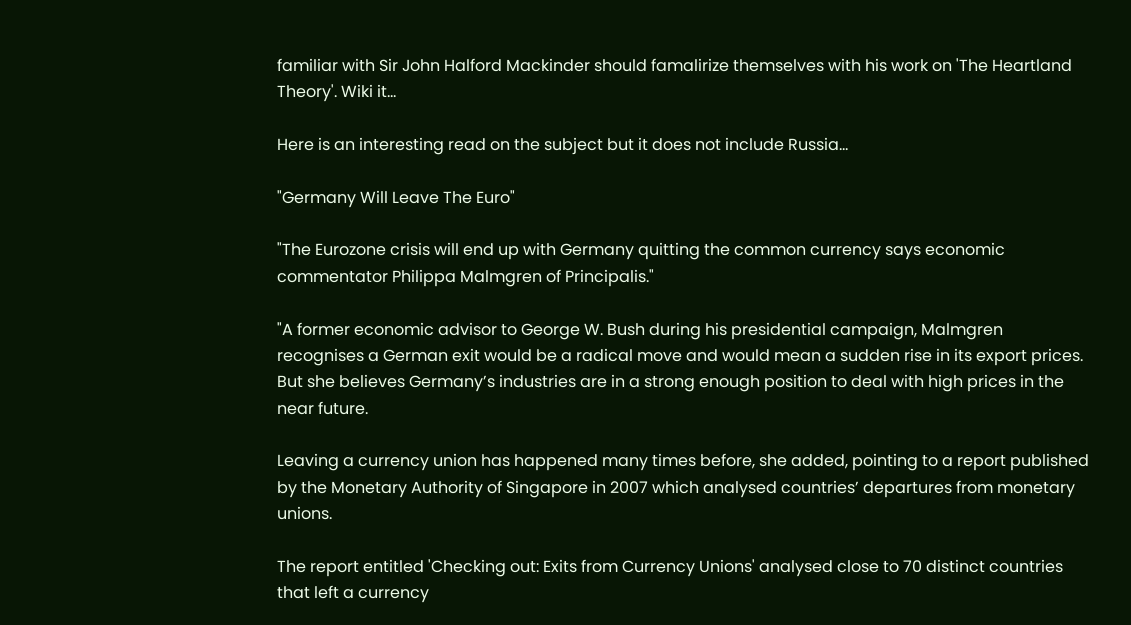familiar with Sir John Halford Mackinder should famalirize themselves with his work on 'The Heartland Theory'. Wiki it...

Here is an interesting read on the subject but it does not include Russia...

"Germany Will Leave The Euro"

"The Eurozone crisis will end up with Germany quitting the common currency says economic commentator Philippa Malmgren of Principalis."

"A former economic advisor to George W. Bush during his presidential campaign, Malmgren recognises a German exit would be a radical move and would mean a sudden rise in its export prices. But she believes Germany’s industries are in a strong enough position to deal with high prices in the near future.

Leaving a currency union has happened many times before, she added, pointing to a report published by the Monetary Authority of Singapore in 2007 which analysed countries’ departures from monetary unions.

The report entitled 'Checking out: Exits from Currency Unions' analysed close to 70 distinct countries that left a currency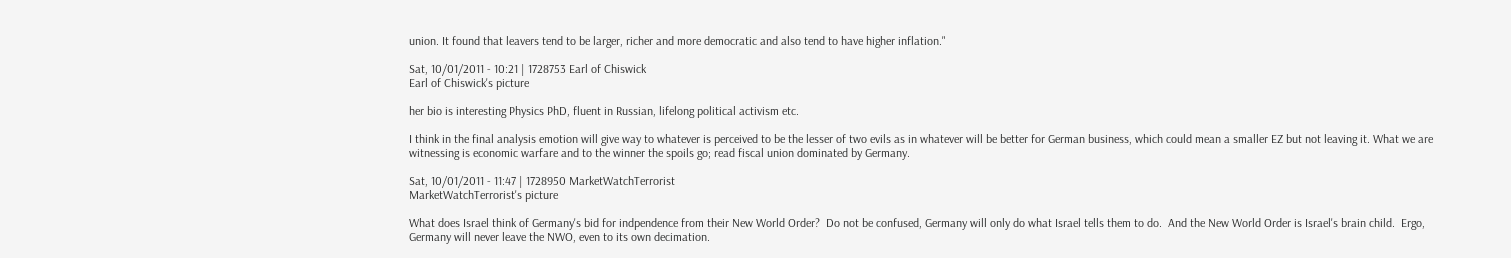union. It found that leavers tend to be larger, richer and more democratic and also tend to have higher inflation."

Sat, 10/01/2011 - 10:21 | 1728753 Earl of Chiswick
Earl of Chiswick's picture

her bio is interesting Physics PhD, fluent in Russian, lifelong political activism etc.

I think in the final analysis emotion will give way to whatever is perceived to be the lesser of two evils as in whatever will be better for German business, which could mean a smaller EZ but not leaving it. What we are witnessing is economic warfare and to the winner the spoils go; read fiscal union dominated by Germany.

Sat, 10/01/2011 - 11:47 | 1728950 MarketWatchTerrorist
MarketWatchTerrorist's picture

What does Israel think of Germany's bid for indpendence from their New World Order?  Do not be confused, Germany will only do what Israel tells them to do.  And the New World Order is Israel's brain child.  Ergo, Germany will never leave the NWO, even to its own decimation.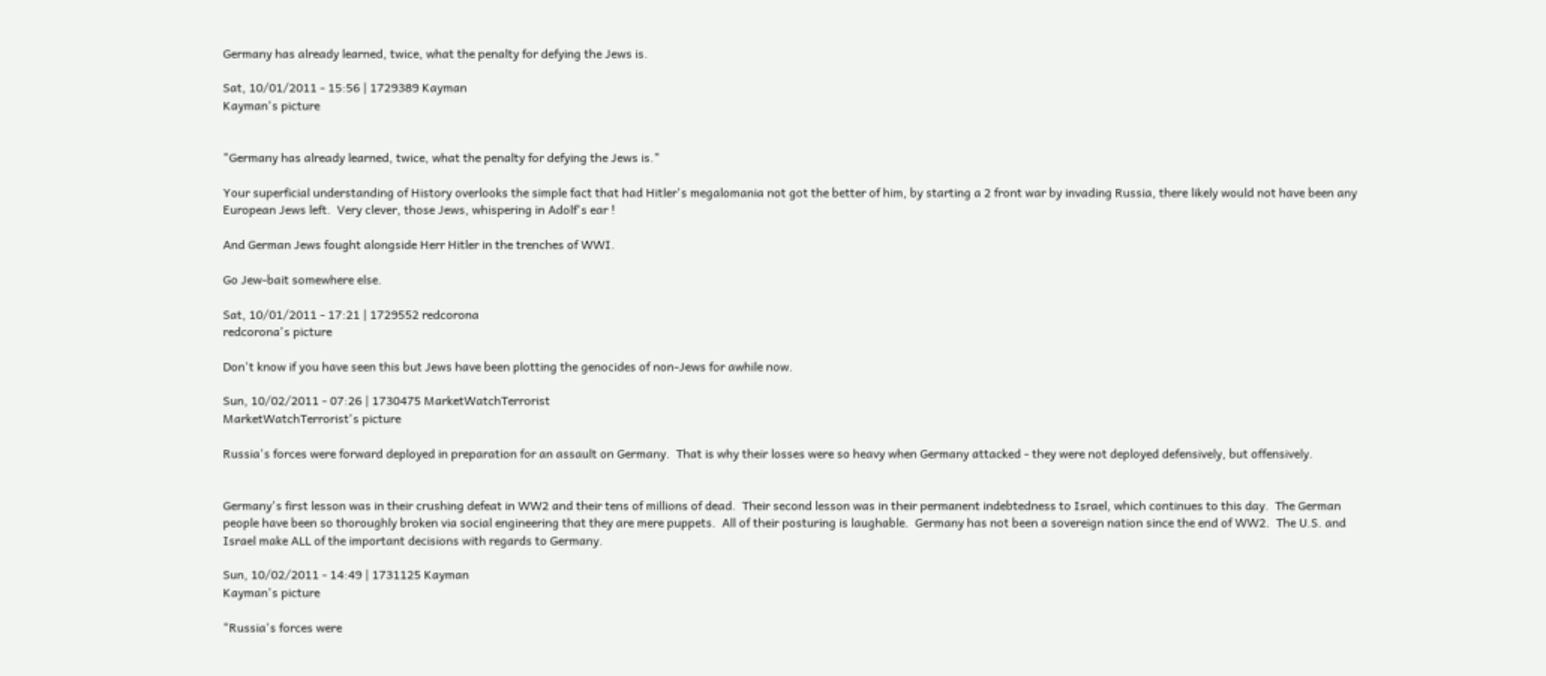Germany has already learned, twice, what the penalty for defying the Jews is.

Sat, 10/01/2011 - 15:56 | 1729389 Kayman
Kayman's picture


"Germany has already learned, twice, what the penalty for defying the Jews is."

Your superficial understanding of History overlooks the simple fact that had Hitler's megalomania not got the better of him, by starting a 2 front war by invading Russia, there likely would not have been any European Jews left.  Very clever, those Jews, whispering in Adolf's ear !

And German Jews fought alongside Herr Hitler in the trenches of WWI.

Go Jew-bait somewhere else.

Sat, 10/01/2011 - 17:21 | 1729552 redcorona
redcorona's picture

Don't know if you have seen this but Jews have been plotting the genocides of non-Jews for awhile now.

Sun, 10/02/2011 - 07:26 | 1730475 MarketWatchTerrorist
MarketWatchTerrorist's picture

Russia's forces were forward deployed in preparation for an assault on Germany.  That is why their losses were so heavy when Germany attacked - they were not deployed defensively, but offensively.


Germany's first lesson was in their crushing defeat in WW2 and their tens of millions of dead.  Their second lesson was in their permanent indebtedness to Israel, which continues to this day.  The German people have been so thoroughly broken via social engineering that they are mere puppets.  All of their posturing is laughable.  Germany has not been a sovereign nation since the end of WW2.  The U.S. and Israel make ALL of the important decisions with regards to Germany.

Sun, 10/02/2011 - 14:49 | 1731125 Kayman
Kayman's picture

"Russia's forces were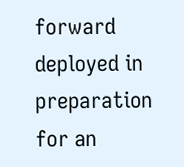forward deployed in preparation for an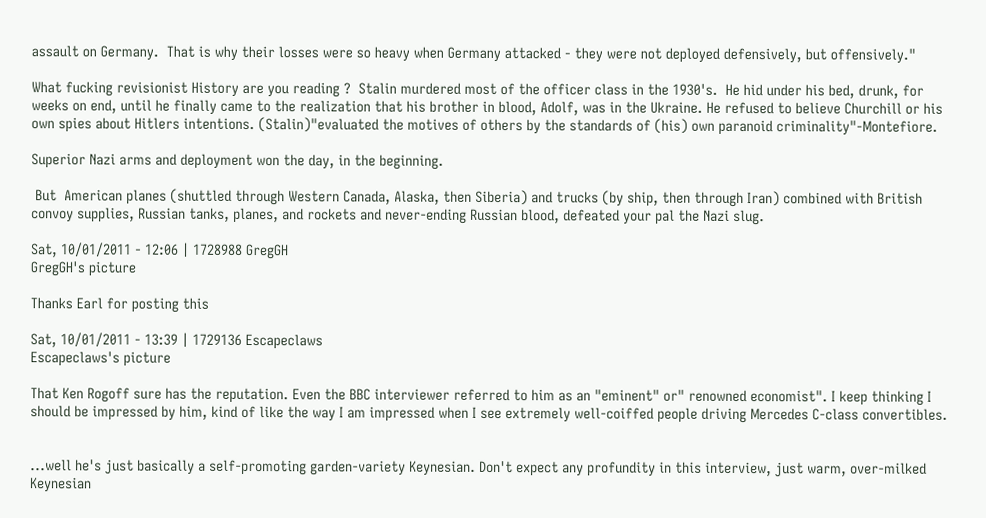assault on Germany.  That is why their losses were so heavy when Germany attacked - they were not deployed defensively, but offensively."

What fucking revisionist History are you reading ?  Stalin murdered most of the officer class in the 1930's.  He hid under his bed, drunk, for weeks on end, until he finally came to the realization that his brother in blood, Adolf, was in the Ukraine. He refused to believe Churchill or his own spies about Hitlers intentions. (Stalin)"evaluated the motives of others by the standards of (his) own paranoid criminality"-Montefiore.

Superior Nazi arms and deployment won the day, in the beginning.

 But  American planes (shuttled through Western Canada, Alaska, then Siberia) and trucks (by ship, then through Iran) combined with British convoy supplies, Russian tanks, planes, and rockets and never-ending Russian blood, defeated your pal the Nazi slug.

Sat, 10/01/2011 - 12:06 | 1728988 GregGH
GregGH's picture

Thanks Earl for posting this

Sat, 10/01/2011 - 13:39 | 1729136 Escapeclaws
Escapeclaws's picture

That Ken Rogoff sure has the reputation. Even the BBC interviewer referred to him as an "eminent" or" renowned economist". I keep thinking I should be impressed by him, kind of like the way I am impressed when I see extremely well-coiffed people driving Mercedes C-class convertibles.


...well he's just basically a self-promoting garden-variety Keynesian. Don't expect any profundity in this interview, just warm, over-milked Keynesian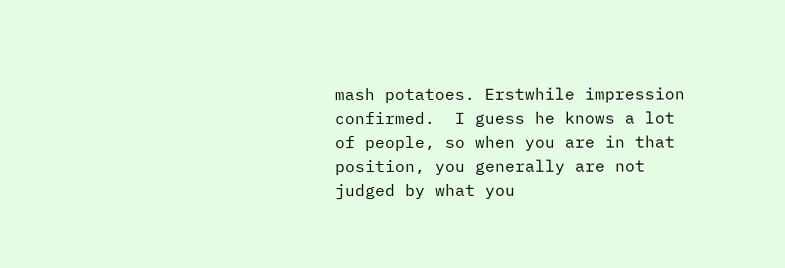mash potatoes. Erstwhile impression confirmed.  I guess he knows a lot of people, so when you are in that position, you generally are not judged by what you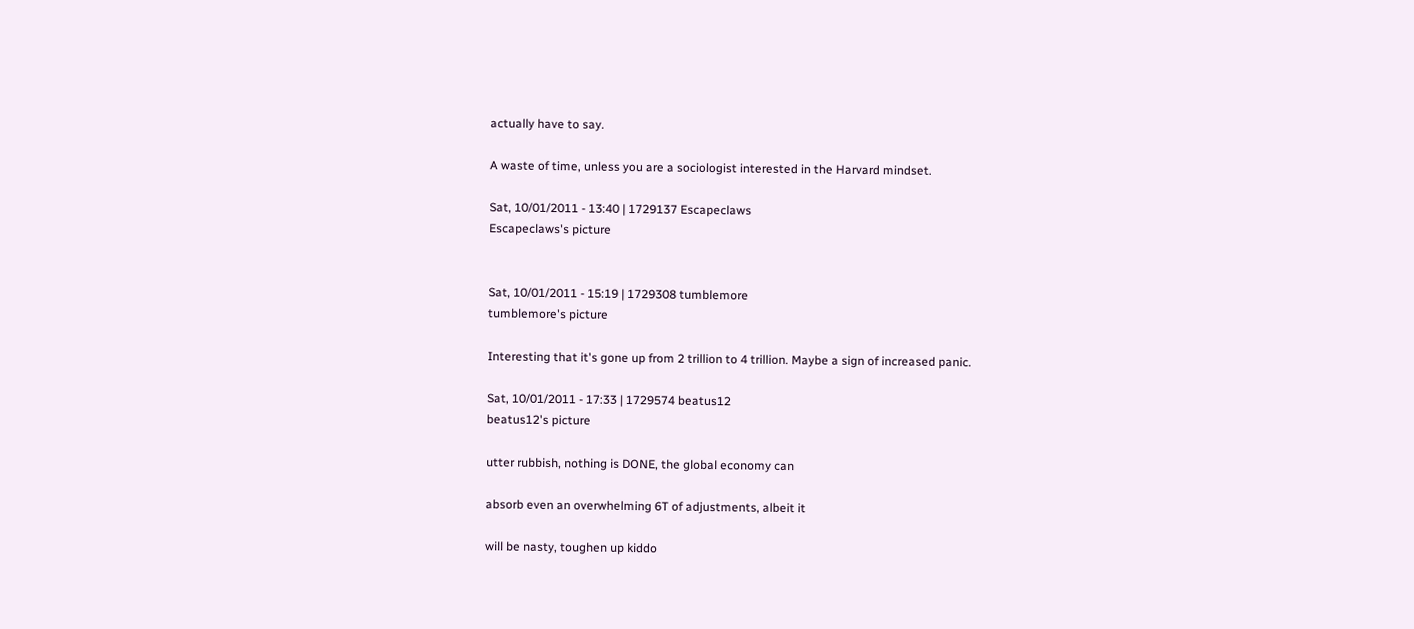actually have to say.

A waste of time, unless you are a sociologist interested in the Harvard mindset.

Sat, 10/01/2011 - 13:40 | 1729137 Escapeclaws
Escapeclaws's picture


Sat, 10/01/2011 - 15:19 | 1729308 tumblemore
tumblemore's picture

Interesting that it's gone up from 2 trillion to 4 trillion. Maybe a sign of increased panic.

Sat, 10/01/2011 - 17:33 | 1729574 beatus12
beatus12's picture

utter rubbish, nothing is DONE, the global economy can

absorb even an overwhelming 6T of adjustments, albeit it

will be nasty, toughen up kiddo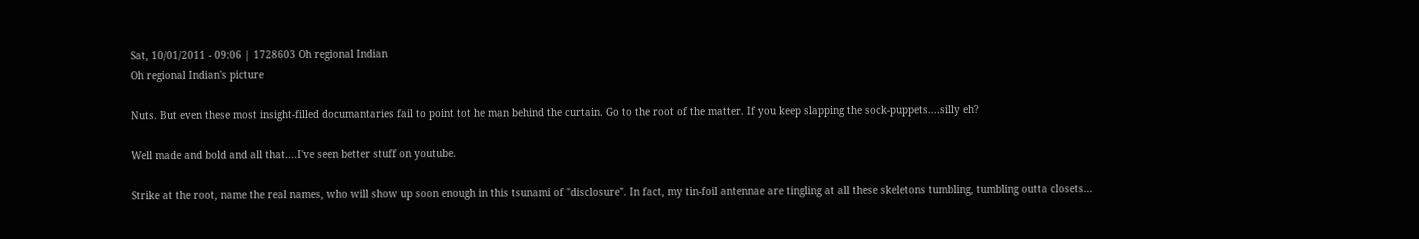Sat, 10/01/2011 - 09:06 | 1728603 Oh regional Indian
Oh regional Indian's picture

Nuts. But even these most insight-filled documantaries fail to point tot he man behind the curtain. Go to the root of the matter. If you keep slapping the sock-puppets....silly eh?

Well made and bold and all that....I've seen better stuff on youtube.

Strike at the root, name the real names, who will show up soon enough in this tsunami of "disclosure". In fact, my tin-foil antennae are tingling at all these skeletons tumbling, tumbling outta closets...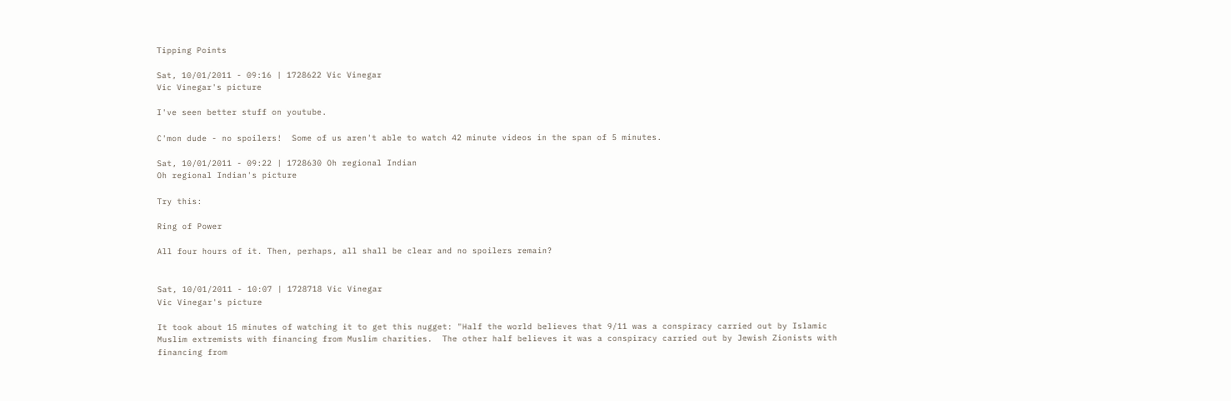Tipping Points

Sat, 10/01/2011 - 09:16 | 1728622 Vic Vinegar
Vic Vinegar's picture

I've seen better stuff on youtube.

C'mon dude - no spoilers!  Some of us aren't able to watch 42 minute videos in the span of 5 minutes.

Sat, 10/01/2011 - 09:22 | 1728630 Oh regional Indian
Oh regional Indian's picture

Try this:

Ring of Power

All four hours of it. Then, perhaps, all shall be clear and no spoilers remain?


Sat, 10/01/2011 - 10:07 | 1728718 Vic Vinegar
Vic Vinegar's picture

It took about 15 minutes of watching it to get this nugget: "Half the world believes that 9/11 was a conspiracy carried out by Islamic Muslim extremists with financing from Muslim charities.  The other half believes it was a conspiracy carried out by Jewish Zionists with financing from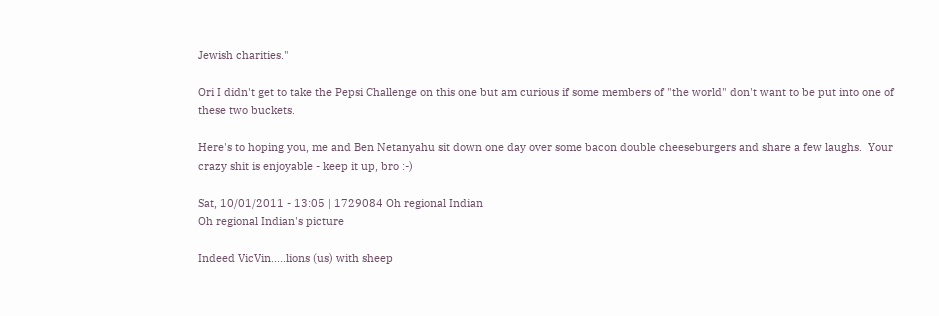Jewish charities."

Ori I didn't get to take the Pepsi Challenge on this one but am curious if some members of "the world" don't want to be put into one of these two buckets.

Here's to hoping you, me and Ben Netanyahu sit down one day over some bacon double cheeseburgers and share a few laughs.  Your crazy shit is enjoyable - keep it up, bro :-)

Sat, 10/01/2011 - 13:05 | 1729084 Oh regional Indian
Oh regional Indian's picture

Indeed VicVin.....lions (us) with sheep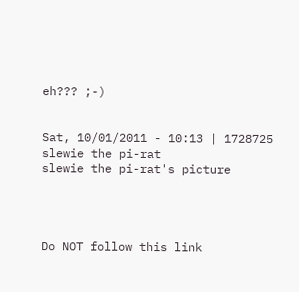eh??? ;-)


Sat, 10/01/2011 - 10:13 | 1728725 slewie the pi-rat
slewie the pi-rat's picture




Do NOT follow this link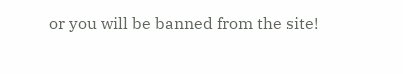or you will be banned from the site!